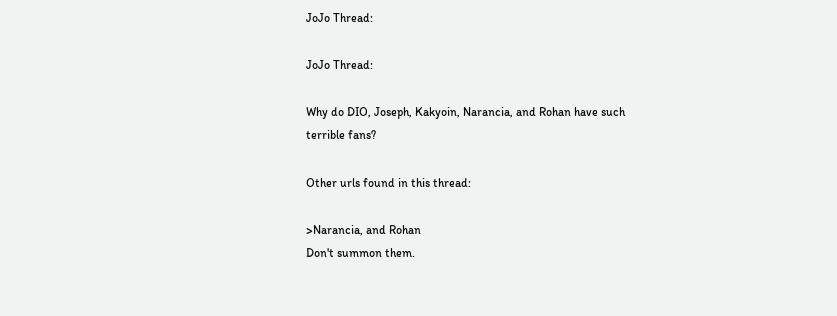JoJo Thread:

JoJo Thread:

Why do DIO, Joseph, Kakyoin, Narancia, and Rohan have such terrible fans?

Other urls found in this thread:

>Narancia, and Rohan
Don't summon them.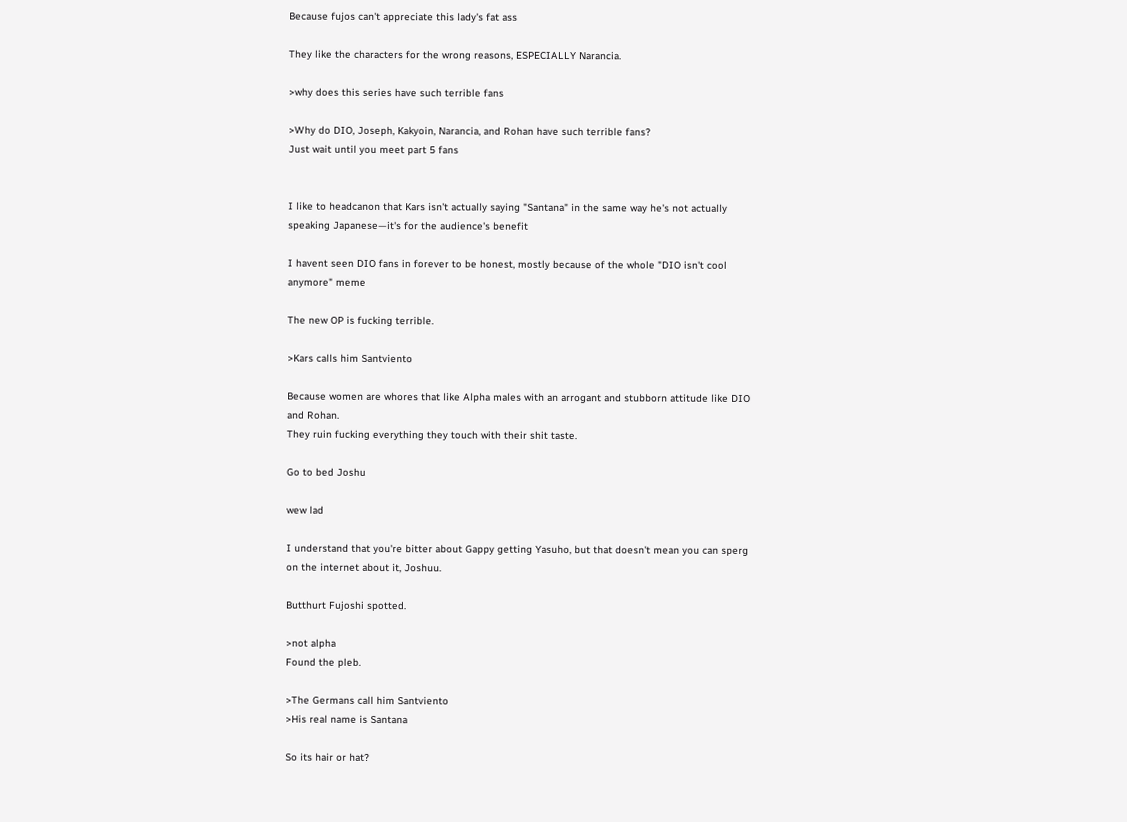Because fujos can't appreciate this lady's fat ass

They like the characters for the wrong reasons, ESPECIALLY Narancia.

>why does this series have such terrible fans

>Why do DIO, Joseph, Kakyoin, Narancia, and Rohan have such terrible fans?
Just wait until you meet part 5 fans


I like to headcanon that Kars isn't actually saying "Santana" in the same way he's not actually speaking Japanese—it's for the audience's benefit

I havent seen DIO fans in forever to be honest, mostly because of the whole "DIO isn't cool anymore" meme

The new OP is fucking terrible.

>Kars calls him Santviento

Because women are whores that like Alpha males with an arrogant and stubborn attitude like DIO and Rohan.
They ruin fucking everything they touch with their shit taste.

Go to bed Joshu

wew lad

I understand that you're bitter about Gappy getting Yasuho, but that doesn't mean you can sperg on the internet about it, Joshuu.

Butthurt Fujoshi spotted.

>not alpha
Found the pleb.

>The Germans call him Santviento
>His real name is Santana

So its hair or hat?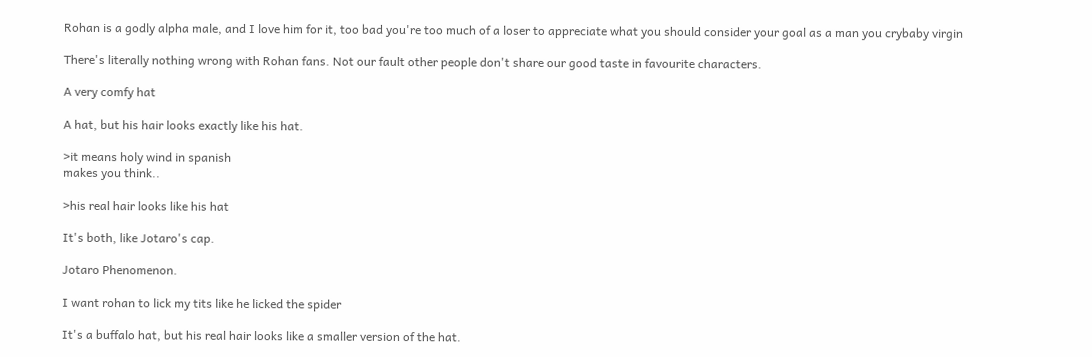Rohan is a godly alpha male, and I love him for it, too bad you're too much of a loser to appreciate what you should consider your goal as a man you crybaby virgin

There's literally nothing wrong with Rohan fans. Not our fault other people don't share our good taste in favourite characters.

A very comfy hat

A hat, but his hair looks exactly like his hat.

>it means holy wind in spanish
makes you think..

>his real hair looks like his hat

It's both, like Jotaro's cap.

Jotaro Phenomenon.

I want rohan to lick my tits like he licked the spider

It's a buffalo hat, but his real hair looks like a smaller version of the hat.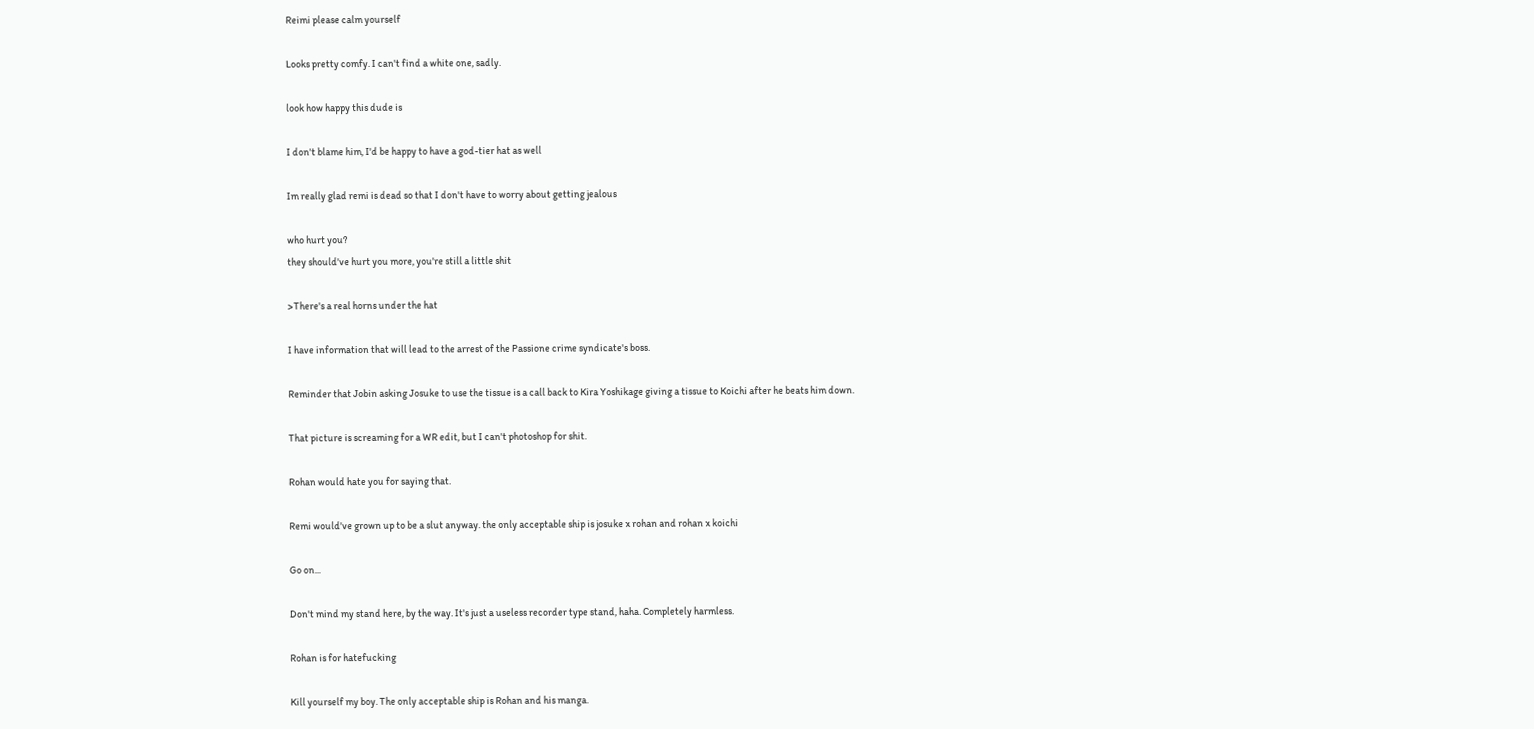Reimi please calm yourself

Looks pretty comfy. I can't find a white one, sadly.

look how happy this dude is

I don't blame him, I'd be happy to have a god-tier hat as well

Im really glad remi is dead so that I don't have to worry about getting jealous

who hurt you?
they should've hurt you more, you're still a little shit

>There's a real horns under the hat

I have information that will lead to the arrest of the Passione crime syndicate's boss.

Reminder that Jobin asking Josuke to use the tissue is a call back to Kira Yoshikage giving a tissue to Koichi after he beats him down.

That picture is screaming for a WR edit, but I can't photoshop for shit.

Rohan would hate you for saying that.

Remi would've grown up to be a slut anyway. the only acceptable ship is josuke x rohan and rohan x koichi

Go on...

Don't mind my stand here, by the way. It's just a useless recorder type stand, haha. Completely harmless.

Rohan is for hatefucking

Kill yourself my boy. The only acceptable ship is Rohan and his manga.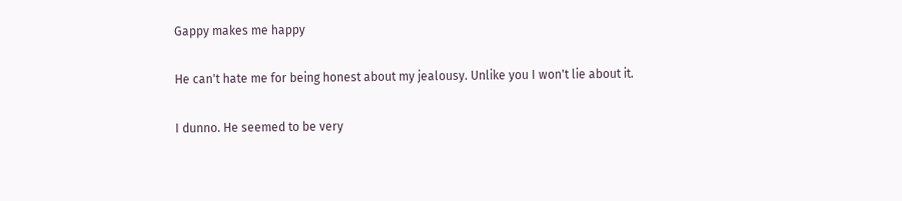Gappy makes me happy

He can't hate me for being honest about my jealousy. Unlike you I won't lie about it.

I dunno. He seemed to be very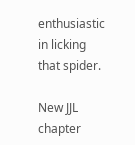enthusiastic in licking that spider.

New JJL chapter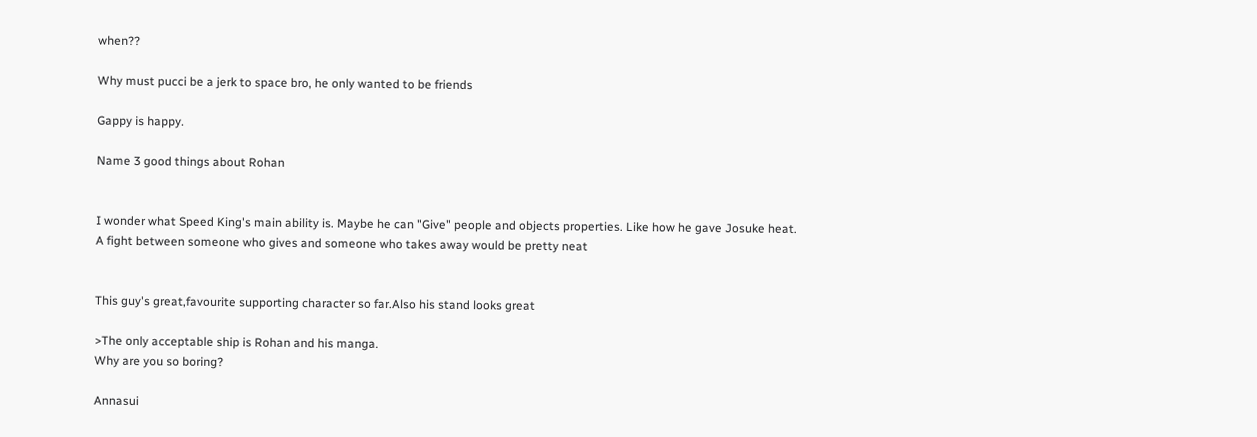when??

Why must pucci be a jerk to space bro, he only wanted to be friends

Gappy is happy.

Name 3 good things about Rohan


I wonder what Speed King's main ability is. Maybe he can "Give" people and objects properties. Like how he gave Josuke heat. A fight between someone who gives and someone who takes away would be pretty neat


This guy's great,favourite supporting character so far.Also his stand looks great

>The only acceptable ship is Rohan and his manga.
Why are you so boring?

Annasui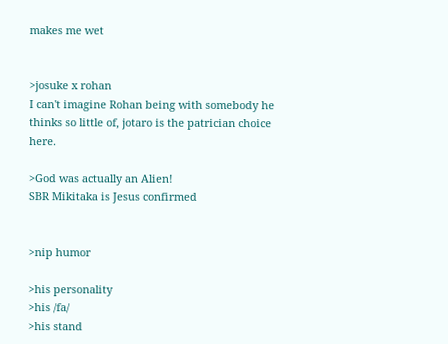makes me wet


>josuke x rohan
I can't imagine Rohan being with somebody he thinks so little of, jotaro is the patrician choice here.

>God was actually an Alien!
SBR Mikitaka is Jesus confirmed


>nip humor

>his personality
>his /fa/
>his stand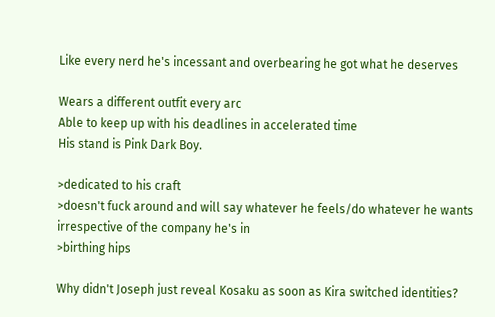Like every nerd he's incessant and overbearing he got what he deserves

Wears a different outfit every arc
Able to keep up with his deadlines in accelerated time
His stand is Pink Dark Boy.

>dedicated to his craft
>doesn't fuck around and will say whatever he feels/do whatever he wants irrespective of the company he's in
>birthing hips

Why didn't Joseph just reveal Kosaku as soon as Kira switched identities?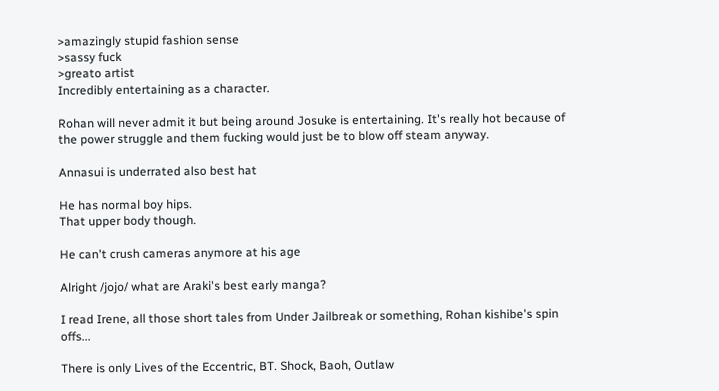>amazingly stupid fashion sense
>sassy fuck
>greato artist
Incredibly entertaining as a character.

Rohan will never admit it but being around Josuke is entertaining. It's really hot because of the power struggle and them fucking would just be to blow off steam anyway.

Annasui is underrated also best hat

He has normal boy hips.
That upper body though.

He can't crush cameras anymore at his age

Alright /jojo/ what are Araki's best early manga?

I read Irene, all those short tales from Under Jailbreak or something, Rohan kishibe's spin offs...

There is only Lives of the Eccentric, BT. Shock, Baoh, Outlaw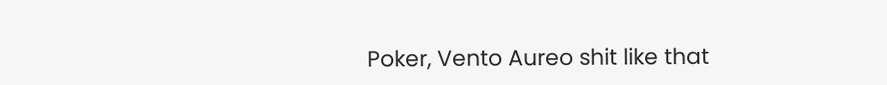Poker, Vento Aureo shit like that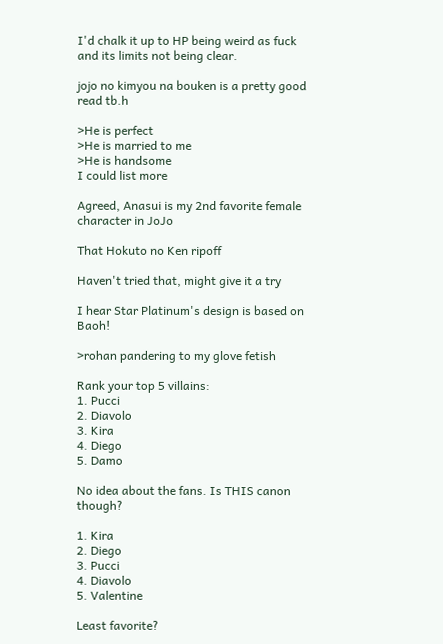I'd chalk it up to HP being weird as fuck and its limits not being clear.

jojo no kimyou na bouken is a pretty good read tb.h

>He is perfect
>He is married to me
>He is handsome
I could list more

Agreed, Anasui is my 2nd favorite female character in JoJo

That Hokuto no Ken ripoff

Haven't tried that, might give it a try

I hear Star Platinum's design is based on Baoh!

>rohan pandering to my glove fetish

Rank your top 5 villains:
1. Pucci
2. Diavolo
3. Kira
4. Diego
5. Damo

No idea about the fans. Is THIS canon though?

1. Kira
2. Diego
3. Pucci
4. Diavolo
5. Valentine

Least favorite?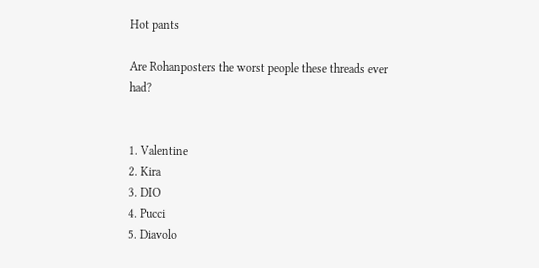Hot pants

Are Rohanposters the worst people these threads ever had?


1. Valentine
2. Kira
3. DIO
4. Pucci
5. Diavolo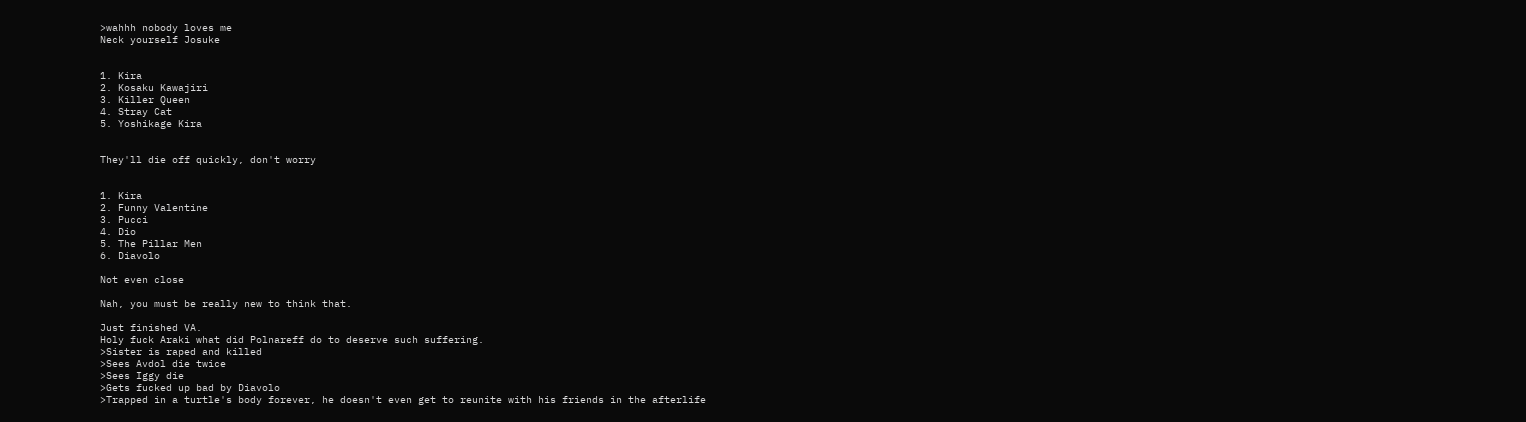>wahhh nobody loves me
Neck yourself Josuke


1. Kira
2. Kosaku Kawajiri
3. Killer Queen
4. Stray Cat
5. Yoshikage Kira


They'll die off quickly, don't worry


1. Kira
2. Funny Valentine
3. Pucci
4. Dio
5. The Pillar Men
6. Diavolo

Not even close

Nah, you must be really new to think that.

Just finished VA.
Holy fuck Araki what did Polnareff do to deserve such suffering.
>Sister is raped and killed
>Sees Avdol die twice
>Sees Iggy die
>Gets fucked up bad by Diavolo
>Trapped in a turtle's body forever, he doesn't even get to reunite with his friends in the afterlife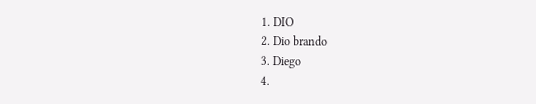1. DIO
2. Dio brando
3. Diego
4.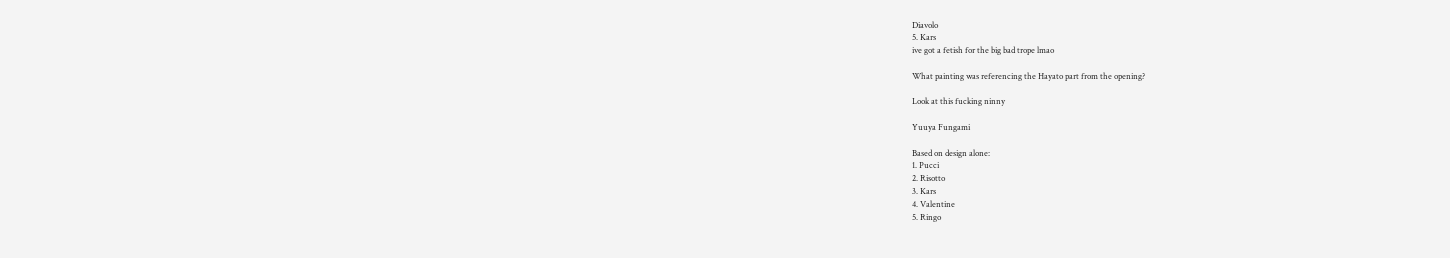Diavolo
5. Kars
ive got a fetish for the big bad trope lmao

What painting was referencing the Hayato part from the opening?

Look at this fucking ninny

Yuuya Fungami

Based on design alone:
1. Pucci
2. Risotto
3. Kars
4. Valentine
5. Ringo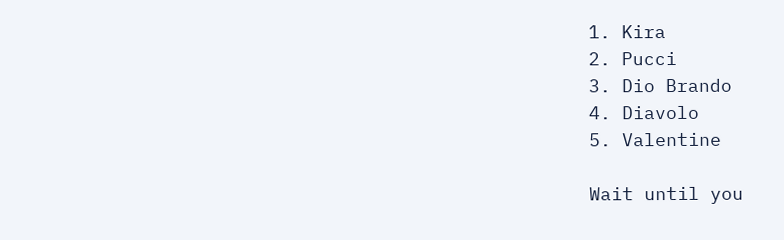1. Kira
2. Pucci
3. Dio Brando
4. Diavolo
5. Valentine

Wait until you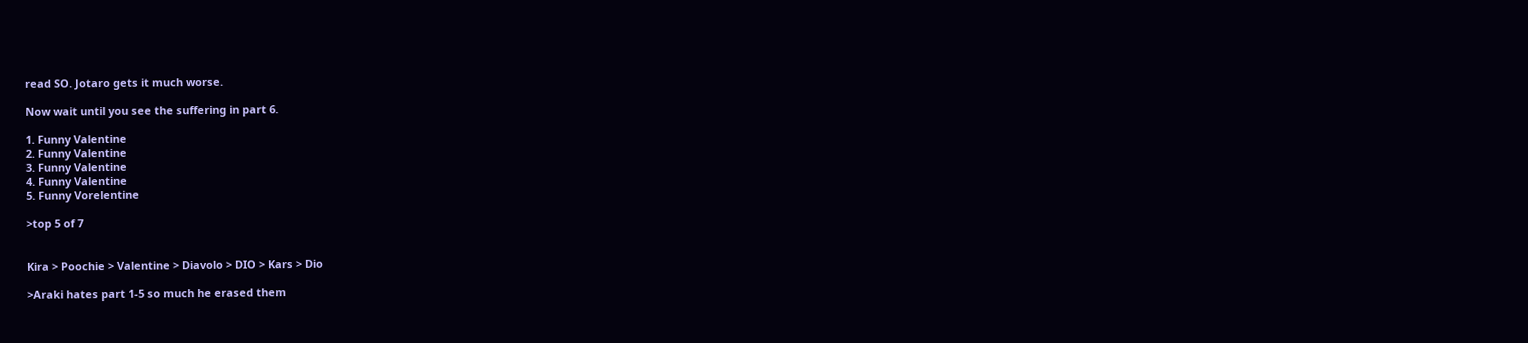read SO. Jotaro gets it much worse.

Now wait until you see the suffering in part 6.

1. Funny Valentine
2. Funny Valentine
3. Funny Valentine
4. Funny Valentine
5. Funny Vorelentine

>top 5 of 7


Kira > Poochie > Valentine > Diavolo > DIO > Kars > Dio

>Araki hates part 1-5 so much he erased them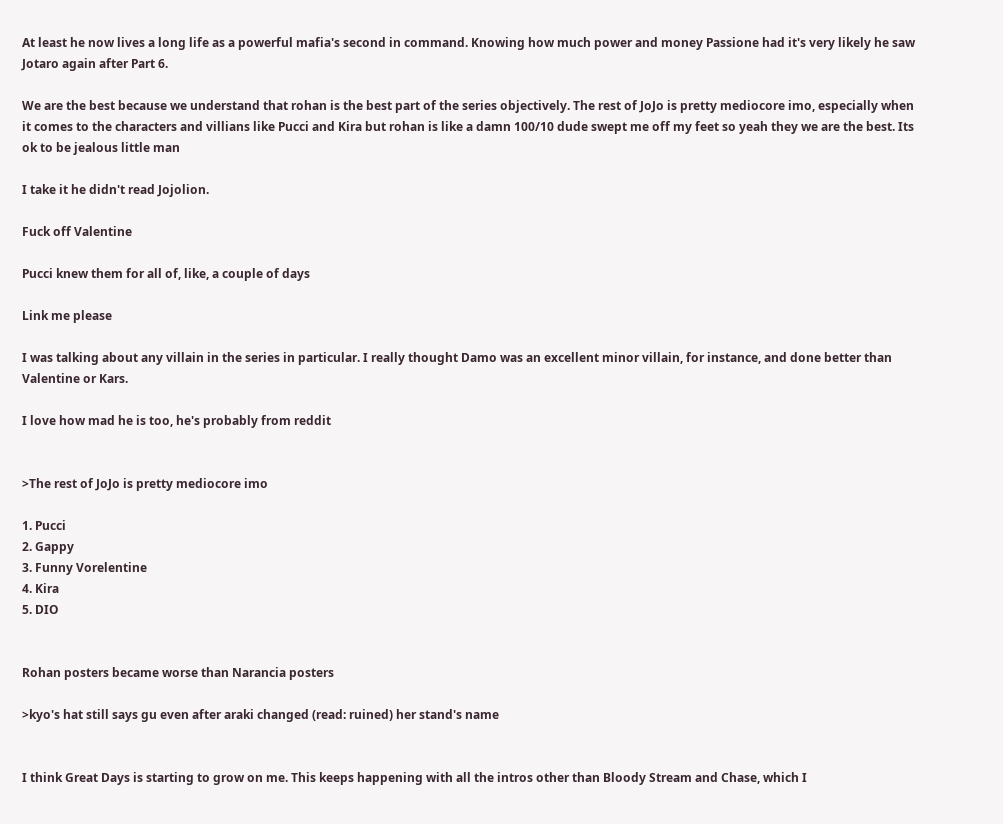At least he now lives a long life as a powerful mafia's second in command. Knowing how much power and money Passione had it's very likely he saw Jotaro again after Part 6.

We are the best because we understand that rohan is the best part of the series objectively. The rest of JoJo is pretty mediocore imo, especially when it comes to the characters and villians like Pucci and Kira but rohan is like a damn 100/10 dude swept me off my feet so yeah they we are the best. Its ok to be jealous little man

I take it he didn't read Jojolion.

Fuck off Valentine

Pucci knew them for all of, like, a couple of days

Link me please

I was talking about any villain in the series in particular. I really thought Damo was an excellent minor villain, for instance, and done better than Valentine or Kars.

I love how mad he is too, he's probably from reddit


>The rest of JoJo is pretty mediocore imo

1. Pucci
2. Gappy
3. Funny Vorelentine
4. Kira
5. DIO


Rohan posters became worse than Narancia posters

>kyo's hat still says gu even after araki changed (read: ruined) her stand's name


I think Great Days is starting to grow on me. This keeps happening with all the intros other than Bloody Stream and Chase, which I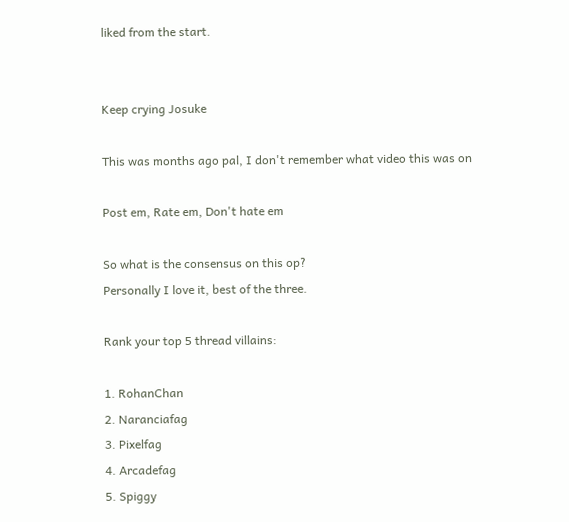liked from the start.


Keep crying Josuke

This was months ago pal, I don't remember what video this was on

Post em, Rate em, Don't hate em

So what is the consensus on this op?
Personally I love it, best of the three.

Rank your top 5 thread villains:

1. RohanChan
2. Naranciafag
3. Pixelfag
4. Arcadefag
5. Spiggy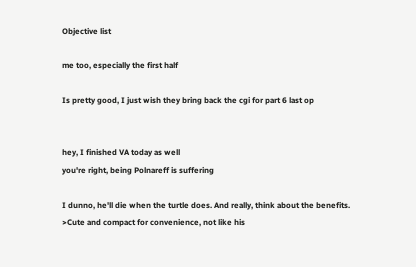Objective list

me too, especially the first half

Is pretty good, I just wish they bring back the cgi for part 6 last op


hey, I finished VA today as well
you're right, being Polnareff is suffering

I dunno, he'll die when the turtle does. And really, think about the benefits.
>Cute and compact for convenience, not like his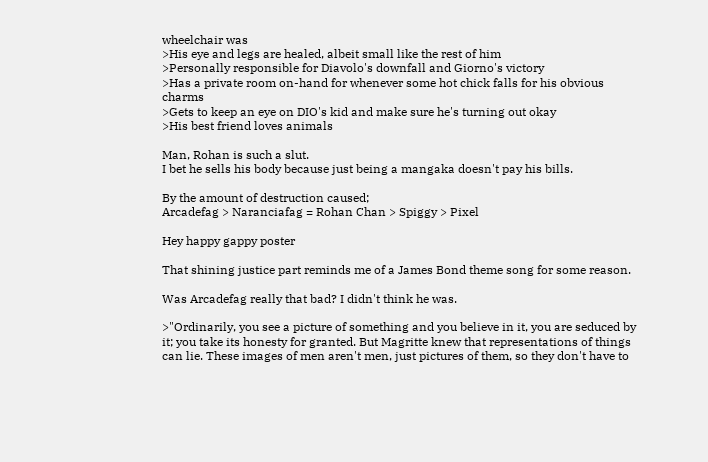wheelchair was
>His eye and legs are healed, albeit small like the rest of him
>Personally responsible for Diavolo's downfall and Giorno's victory
>Has a private room on-hand for whenever some hot chick falls for his obvious charms
>Gets to keep an eye on DIO's kid and make sure he's turning out okay
>His best friend loves animals

Man, Rohan is such a slut.
I bet he sells his body because just being a mangaka doesn't pay his bills.

By the amount of destruction caused;
Arcadefag > Naranciafag = Rohan Chan > Spiggy > Pixel

Hey happy gappy poster

That shining justice part reminds me of a James Bond theme song for some reason.

Was Arcadefag really that bad? I didn't think he was.

>"Ordinarily, you see a picture of something and you believe in it, you are seduced by it; you take its honesty for granted. But Magritte knew that representations of things can lie. These images of men aren't men, just pictures of them, so they don't have to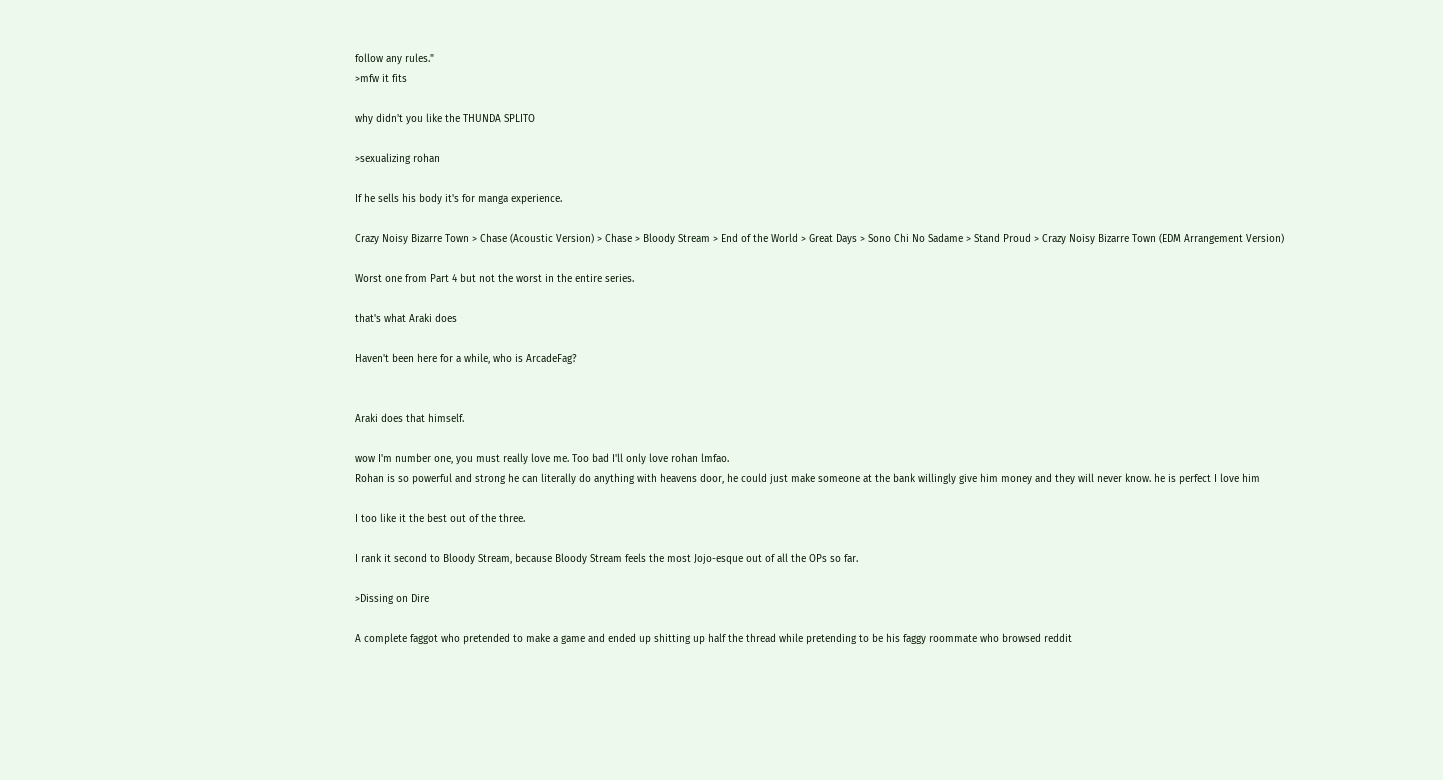follow any rules."
>mfw it fits

why didn't you like the THUNDA SPLITO

>sexualizing rohan

If he sells his body it's for manga experience.

Crazy Noisy Bizarre Town > Chase (Acoustic Version) > Chase > Bloody Stream > End of the World > Great Days > Sono Chi No Sadame > Stand Proud > Crazy Noisy Bizarre Town (EDM Arrangement Version)

Worst one from Part 4 but not the worst in the entire series.

that's what Araki does

Haven't been here for a while, who is ArcadeFag?


Araki does that himself.

wow I'm number one, you must really love me. Too bad I'll only love rohan lmfao.
Rohan is so powerful and strong he can literally do anything with heavens door, he could just make someone at the bank willingly give him money and they will never know. he is perfect I love him

I too like it the best out of the three.

I rank it second to Bloody Stream, because Bloody Stream feels the most Jojo-esque out of all the OPs so far.

>Dissing on Dire

A complete faggot who pretended to make a game and ended up shitting up half the thread while pretending to be his faggy roommate who browsed reddit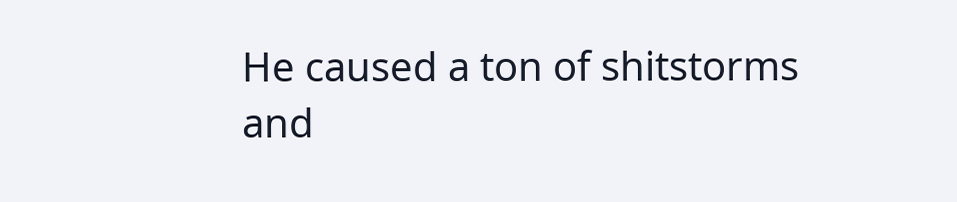He caused a ton of shitstorms and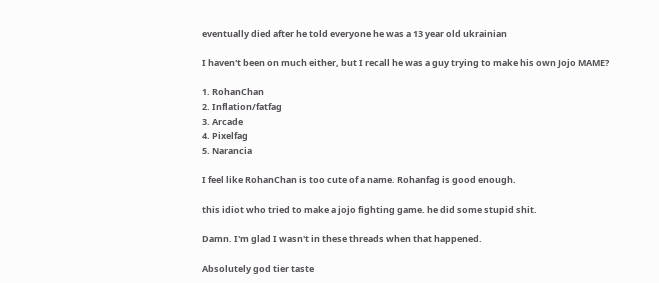eventually died after he told everyone he was a 13 year old ukrainian

I haven't been on much either, but I recall he was a guy trying to make his own Jojo MAME?

1. RohanChan
2. Inflation/fatfag
3. Arcade
4. Pixelfag
5. Narancia

I feel like RohanChan is too cute of a name. Rohanfag is good enough.

this idiot who tried to make a jojo fighting game. he did some stupid shit.

Damn. I'm glad I wasn't in these threads when that happened.

Absolutely god tier taste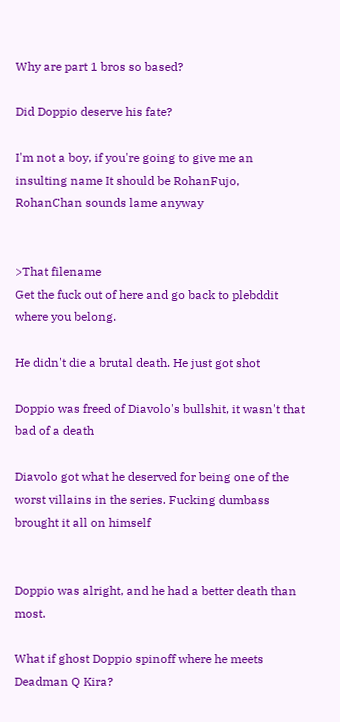Why are part 1 bros so based?

Did Doppio deserve his fate?

I'm not a boy, if you're going to give me an insulting name It should be RohanFujo, RohanChan sounds lame anyway


>That filename
Get the fuck out of here and go back to plebddit where you belong.

He didn't die a brutal death. He just got shot

Doppio was freed of Diavolo's bullshit, it wasn't that bad of a death

Diavolo got what he deserved for being one of the worst villains in the series. Fucking dumbass brought it all on himself


Doppio was alright, and he had a better death than most.

What if ghost Doppio spinoff where he meets Deadman Q Kira?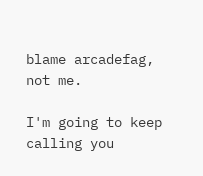blame arcadefag, not me.

I'm going to keep calling you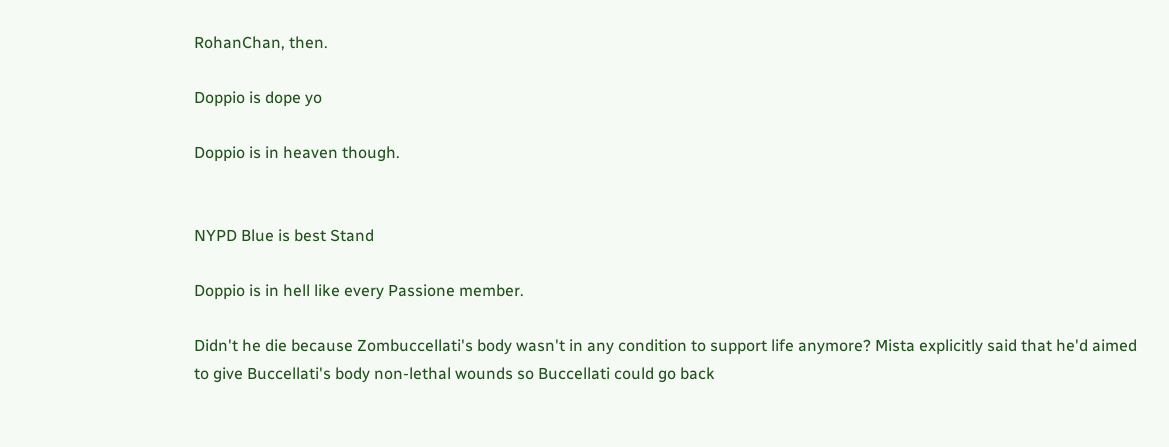RohanChan, then.

Doppio is dope yo

Doppio is in heaven though.


NYPD Blue is best Stand

Doppio is in hell like every Passione member.

Didn't he die because Zombuccellati's body wasn't in any condition to support life anymore? Mista explicitly said that he'd aimed to give Buccellati's body non-lethal wounds so Buccellati could go back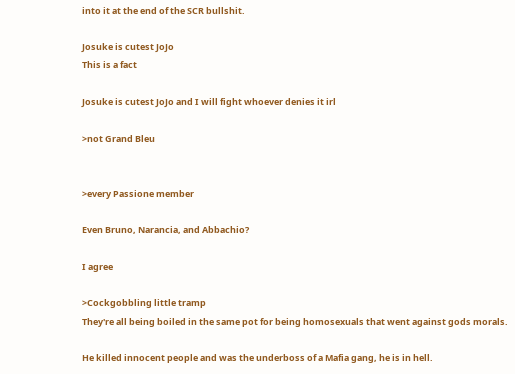into it at the end of the SCR bullshit.

Josuke is cutest JoJo
This is a fact

Josuke is cutest JoJo and I will fight whoever denies it irl

>not Grand Bleu


>every Passione member

Even Bruno, Narancia, and Abbachio?

I agree

>Cockgobbling little tramp
They're all being boiled in the same pot for being homosexuals that went against gods morals.

He killed innocent people and was the underboss of a Mafia gang, he is in hell.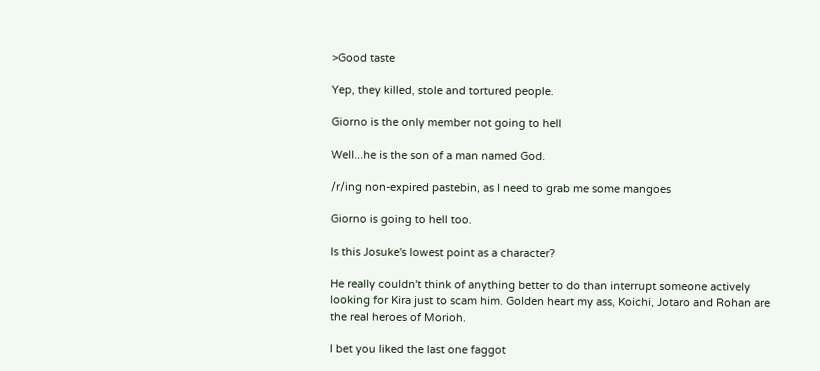>Good taste

Yep, they killed, stole and tortured people.

Giorno is the only member not going to hell

Well...he is the son of a man named God.

/r/ing non-expired pastebin, as I need to grab me some mangoes

Giorno is going to hell too.

Is this Josuke's lowest point as a character?

He really couldn't think of anything better to do than interrupt someone actively looking for Kira just to scam him. Golden heart my ass, Koichi, Jotaro and Rohan are the real heroes of Morioh.

I bet you liked the last one faggot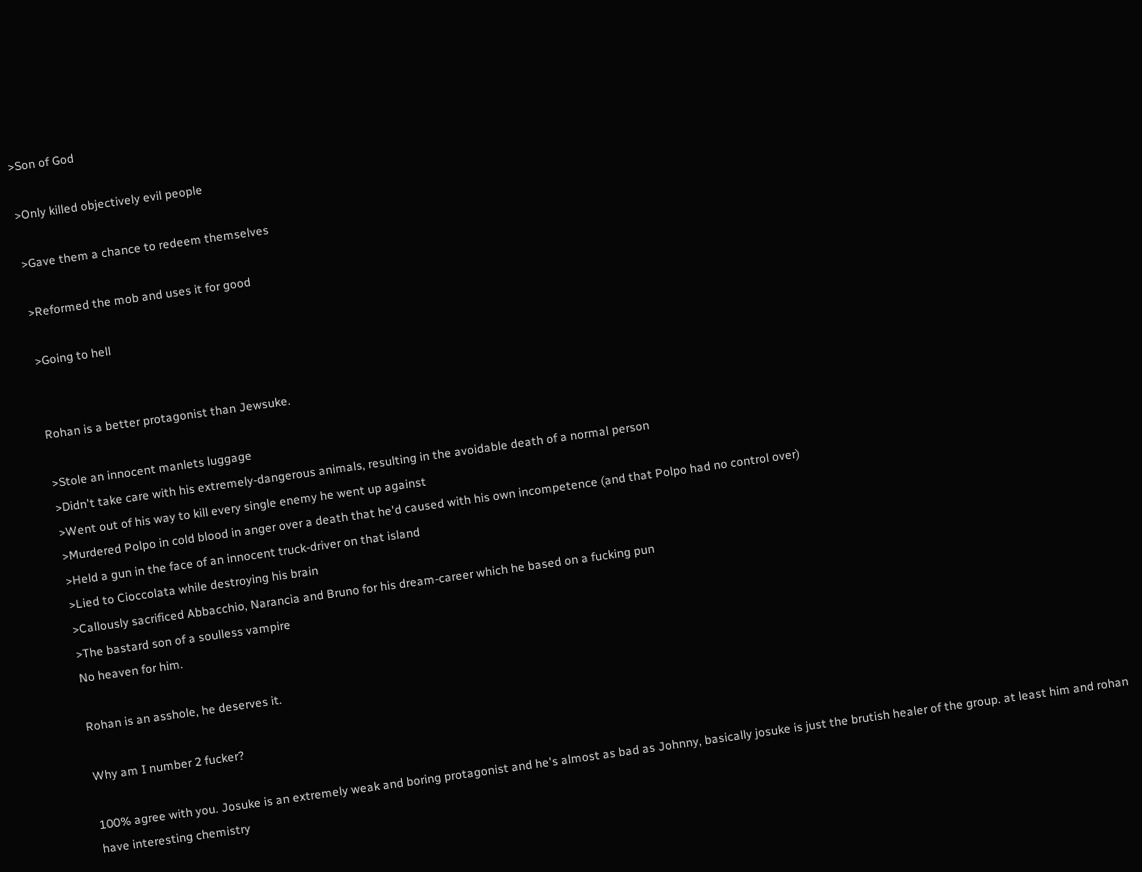>Son of God

>Only killed objectively evil people

>Gave them a chance to redeem themselves

>Reformed the mob and uses it for good

>Going to hell


Rohan is a better protagonist than Jewsuke.

>Stole an innocent manlets luggage
>Didn't take care with his extremely-dangerous animals, resulting in the avoidable death of a normal person
>Went out of his way to kill every single enemy he went up against
>Murdered Polpo in cold blood in anger over a death that he'd caused with his own incompetence (and that Polpo had no control over)
>Held a gun in the face of an innocent truck-driver on that island
>Lied to Cioccolata while destroying his brain
>Callously sacrificed Abbacchio, Narancia and Bruno for his dream-career which he based on a fucking pun
>The bastard son of a soulless vampire
No heaven for him.

Rohan is an asshole, he deserves it.

Why am I number 2 fucker?

100% agree with you. Josuke is an extremely weak and boring protagonist and he's almost as bad as Johnny, basically josuke is just the brutish healer of the group. at least him and rohan have interesting chemistry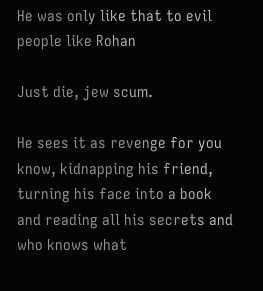He was only like that to evil people like Rohan

Just die, jew scum.

He sees it as revenge for you know, kidnapping his friend, turning his face into a book and reading all his secrets and who knows what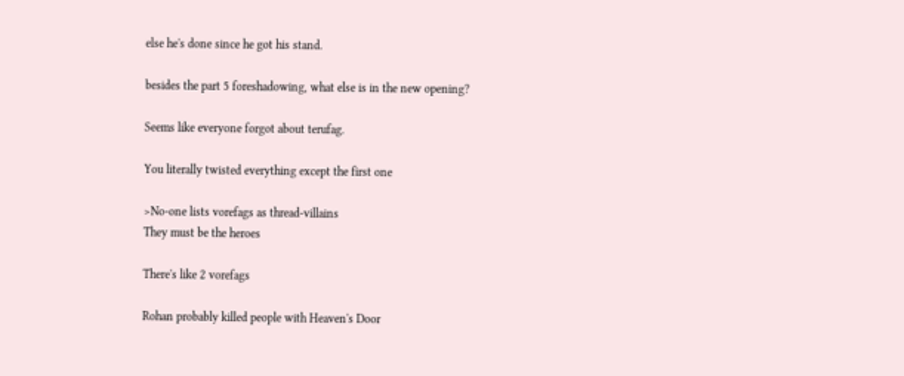else he's done since he got his stand.

besides the part 5 foreshadowing, what else is in the new opening?

Seems like everyone forgot about terufag.

You literally twisted everything except the first one

>No-one lists vorefags as thread-villains
They must be the heroes

There's like 2 vorefags

Rohan probably killed people with Heaven's Door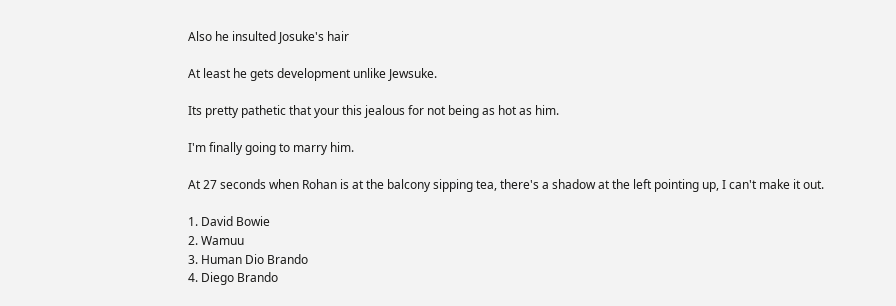Also he insulted Josuke's hair

At least he gets development unlike Jewsuke.

Its pretty pathetic that your this jealous for not being as hot as him.

I'm finally going to marry him.

At 27 seconds when Rohan is at the balcony sipping tea, there's a shadow at the left pointing up, I can't make it out.

1. David Bowie
2. Wamuu
3. Human Dio Brando
4. Diego Brando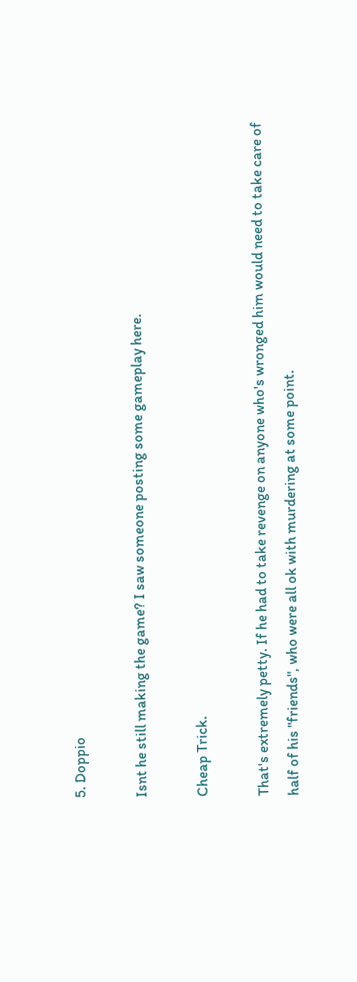5. Doppio

Isnt he still making the game? I saw someone posting some gameplay here.

Cheap Trick.

That's extremely petty. If he had to take revenge on anyone who's wronged him would need to take care of half of his "friends", who were all ok with murdering at some point.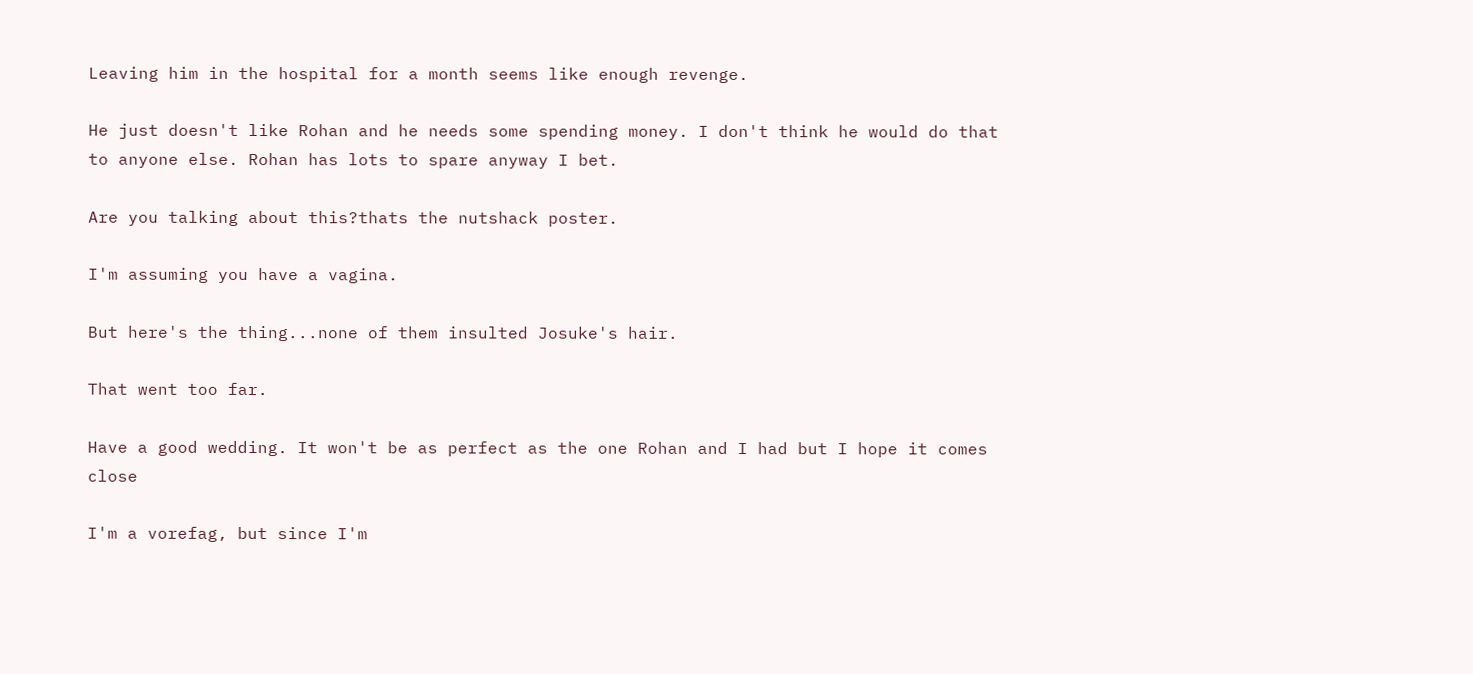Leaving him in the hospital for a month seems like enough revenge.

He just doesn't like Rohan and he needs some spending money. I don't think he would do that to anyone else. Rohan has lots to spare anyway I bet.

Are you talking about this?thats the nutshack poster.

I'm assuming you have a vagina.

But here's the thing...none of them insulted Josuke's hair.

That went too far.

Have a good wedding. It won't be as perfect as the one Rohan and I had but I hope it comes close

I'm a vorefag, but since I'm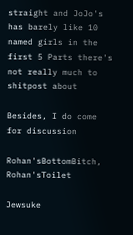straight and JoJo's has barely like 10 named girls in the first 5 Parts there's not really much to shitpost about

Besides, I do come for discussion

Rohan'sBottomBitch, Rohan'sToilet

Jewsuke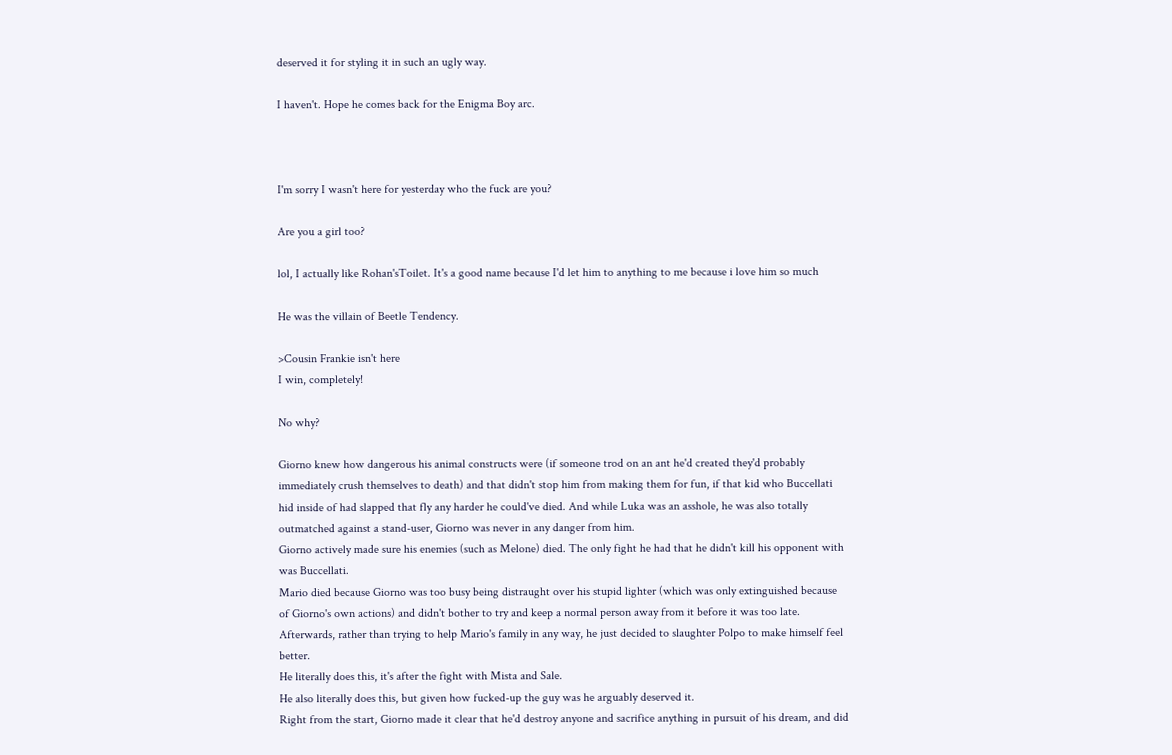deserved it for styling it in such an ugly way.

I haven't. Hope he comes back for the Enigma Boy arc.



I'm sorry I wasn't here for yesterday who the fuck are you?

Are you a girl too?

lol, I actually like Rohan'sToilet. It's a good name because I'd let him to anything to me because i love him so much

He was the villain of Beetle Tendency.

>Cousin Frankie isn't here
I win, completely!

No why?

Giorno knew how dangerous his animal constructs were (if someone trod on an ant he'd created they'd probably immediately crush themselves to death) and that didn't stop him from making them for fun, if that kid who Buccellati hid inside of had slapped that fly any harder he could've died. And while Luka was an asshole, he was also totally outmatched against a stand-user, Giorno was never in any danger from him.
Giorno actively made sure his enemies (such as Melone) died. The only fight he had that he didn't kill his opponent with was Buccellati.
Mario died because Giorno was too busy being distraught over his stupid lighter (which was only extinguished because of Giorno's own actions) and didn't bother to try and keep a normal person away from it before it was too late. Afterwards, rather than trying to help Mario's family in any way, he just decided to slaughter Polpo to make himself feel better.
He literally does this, it's after the fight with Mista and Sale.
He also literally does this, but given how fucked-up the guy was he arguably deserved it.
Right from the start, Giorno made it clear that he'd destroy anyone and sacrifice anything in pursuit of his dream, and did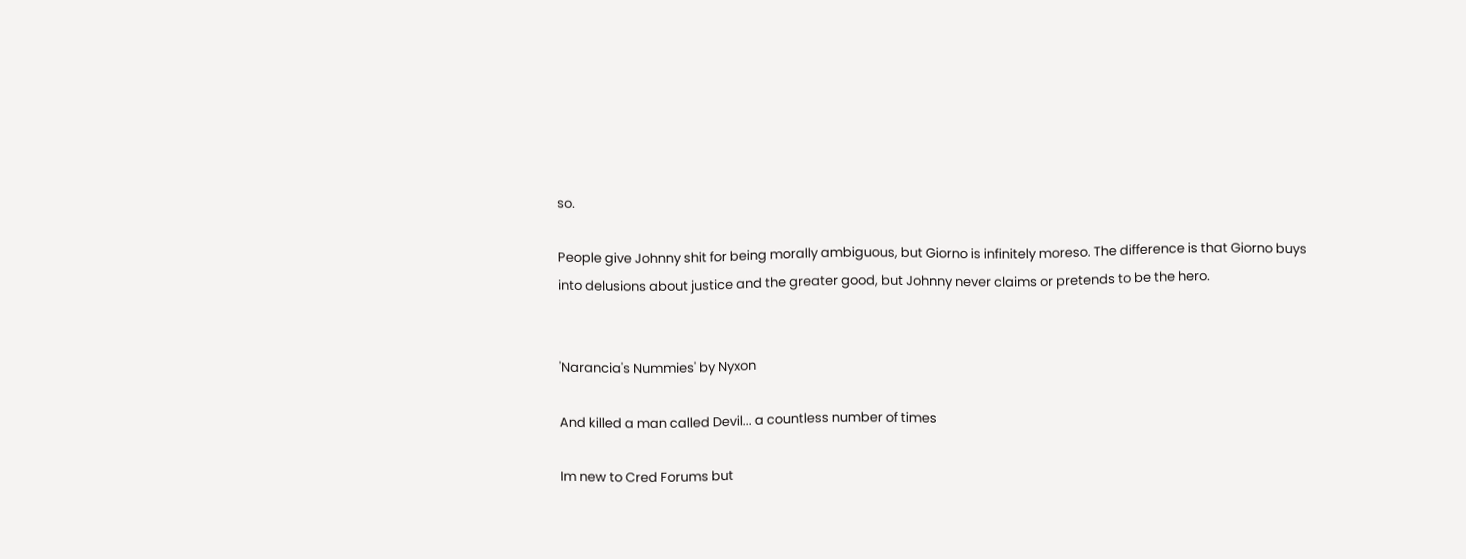so.

People give Johnny shit for being morally ambiguous, but Giorno is infinitely moreso. The difference is that Giorno buys into delusions about justice and the greater good, but Johnny never claims or pretends to be the hero.


'Narancia's Nummies' by Nyxon

And killed a man called Devil... a countless number of times

Im new to Cred Forums but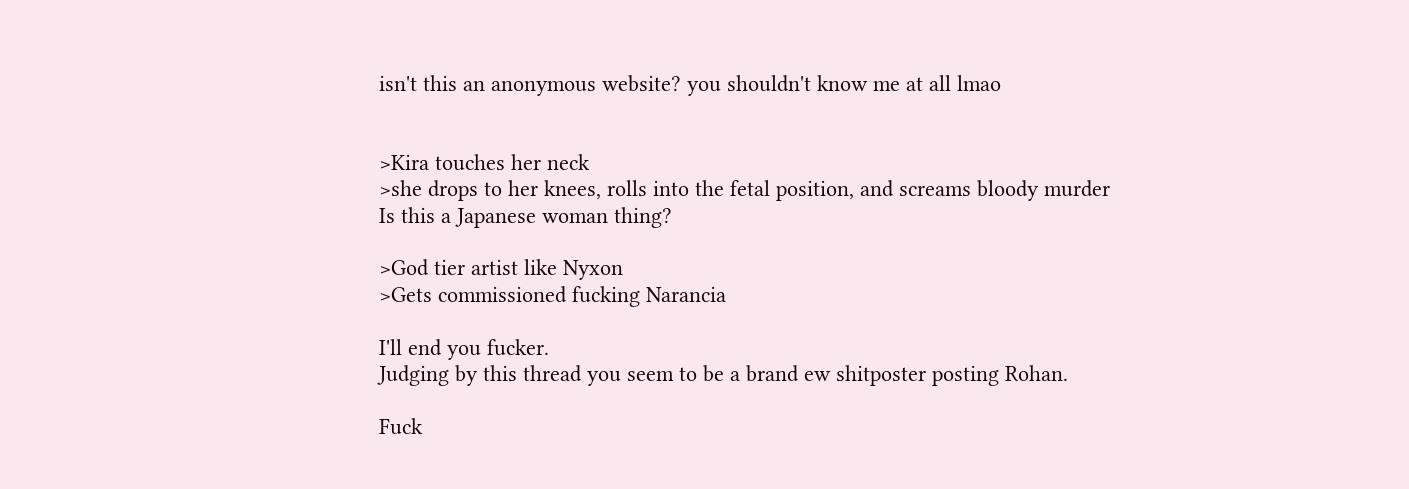isn't this an anonymous website? you shouldn't know me at all lmao


>Kira touches her neck
>she drops to her knees, rolls into the fetal position, and screams bloody murder
Is this a Japanese woman thing?

>God tier artist like Nyxon
>Gets commissioned fucking Narancia

I'll end you fucker.
Judging by this thread you seem to be a brand ew shitposter posting Rohan.

Fuck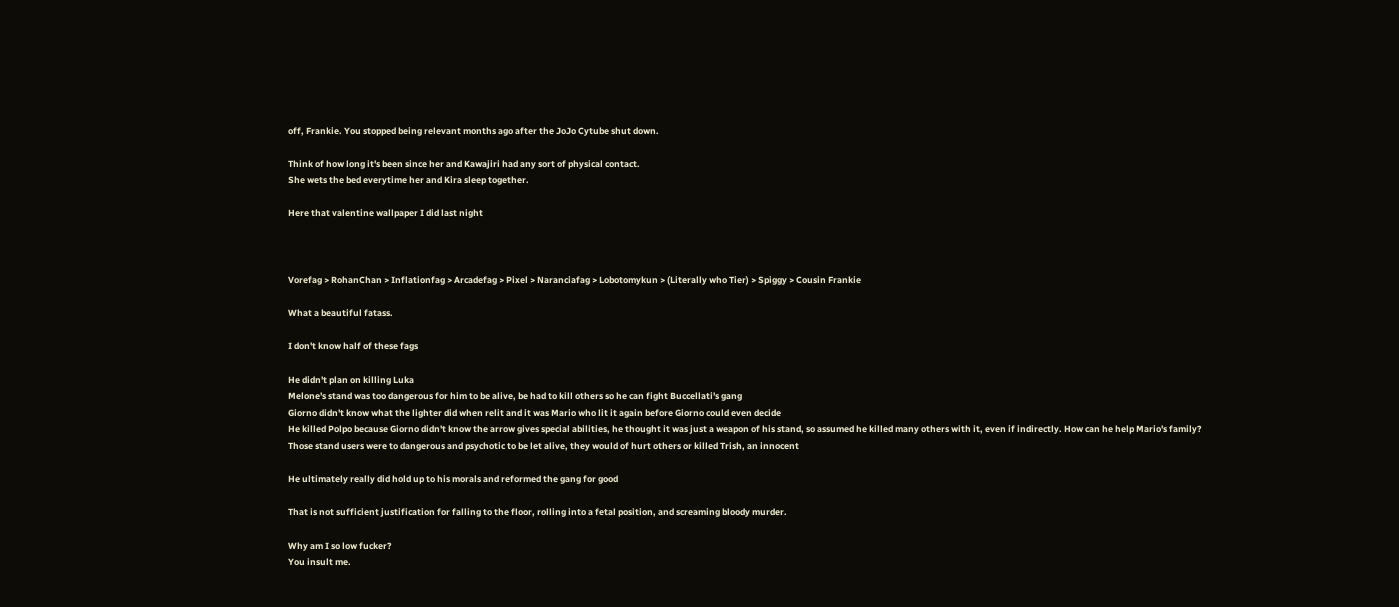off, Frankie. You stopped being relevant months ago after the JoJo Cytube shut down.

Think of how long it's been since her and Kawajiri had any sort of physical contact.
She wets the bed everytime her and Kira sleep together.

Here that valentine wallpaper I did last night



Vorefag > RohanChan > Inflationfag > Arcadefag > Pixel > Naranciafag > Lobotomykun > (Literally who Tier) > Spiggy > Cousin Frankie

What a beautiful fatass.

I don't know half of these fags

He didn't plan on killing Luka
Melone's stand was too dangerous for him to be alive, be had to kill others so he can fight Buccellati's gang
Giorno didn't know what the lighter did when relit and it was Mario who lit it again before Giorno could even decide
He killed Polpo because Giorno didn't know the arrow gives special abilities, he thought it was just a weapon of his stand, so assumed he killed many others with it, even if indirectly. How can he help Mario's family?
Those stand users were to dangerous and psychotic to be let alive, they would of hurt others or killed Trish, an innocent

He ultimately really did hold up to his morals and reformed the gang for good

That is not sufficient justification for falling to the floor, rolling into a fetal position, and screaming bloody murder.

Why am I so low fucker?
You insult me.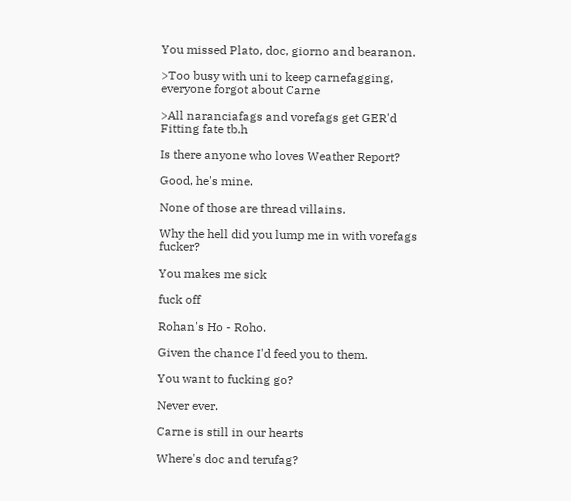You missed Plato, doc, giorno and bearanon.

>Too busy with uni to keep carnefagging, everyone forgot about Carne

>All naranciafags and vorefags get GER'd
Fitting fate tb.h

Is there anyone who loves Weather Report?

Good, he's mine.

None of those are thread villains.

Why the hell did you lump me in with vorefags fucker?

You makes me sick

fuck off

Rohan's Ho - Roho.

Given the chance I'd feed you to them.

You want to fucking go?

Never ever.

Carne is still in our hearts

Where's doc and terufag?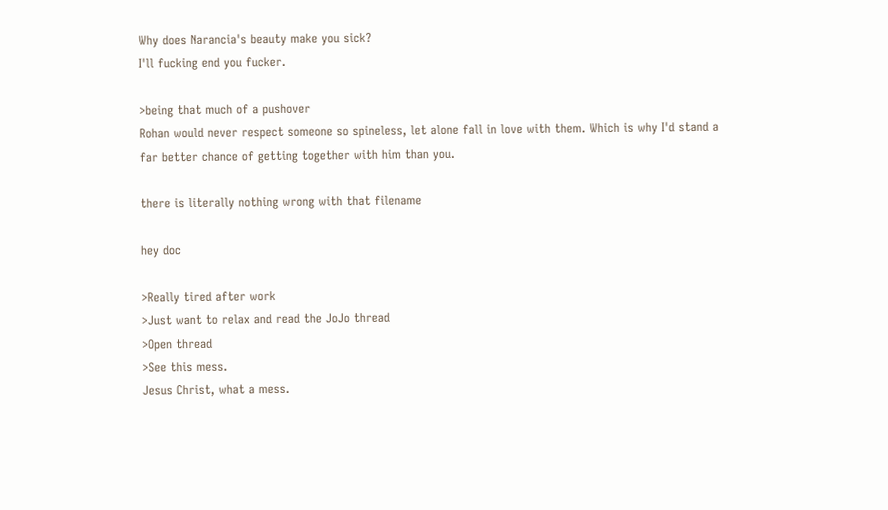Why does Narancia's beauty make you sick?
I'll fucking end you fucker.

>being that much of a pushover
Rohan would never respect someone so spineless, let alone fall in love with them. Which is why I'd stand a far better chance of getting together with him than you.

there is literally nothing wrong with that filename

hey doc

>Really tired after work
>Just want to relax and read the JoJo thread
>Open thread
>See this mess.
Jesus Christ, what a mess.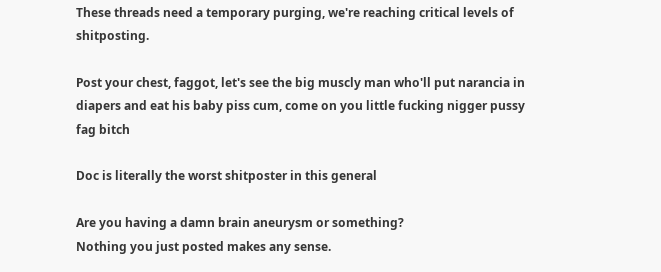These threads need a temporary purging, we're reaching critical levels of shitposting.

Post your chest, faggot, let's see the big muscly man who'll put narancia in diapers and eat his baby piss cum, come on you little fucking nigger pussy fag bitch

Doc is literally the worst shitposter in this general

Are you having a damn brain aneurysm or something?
Nothing you just posted makes any sense.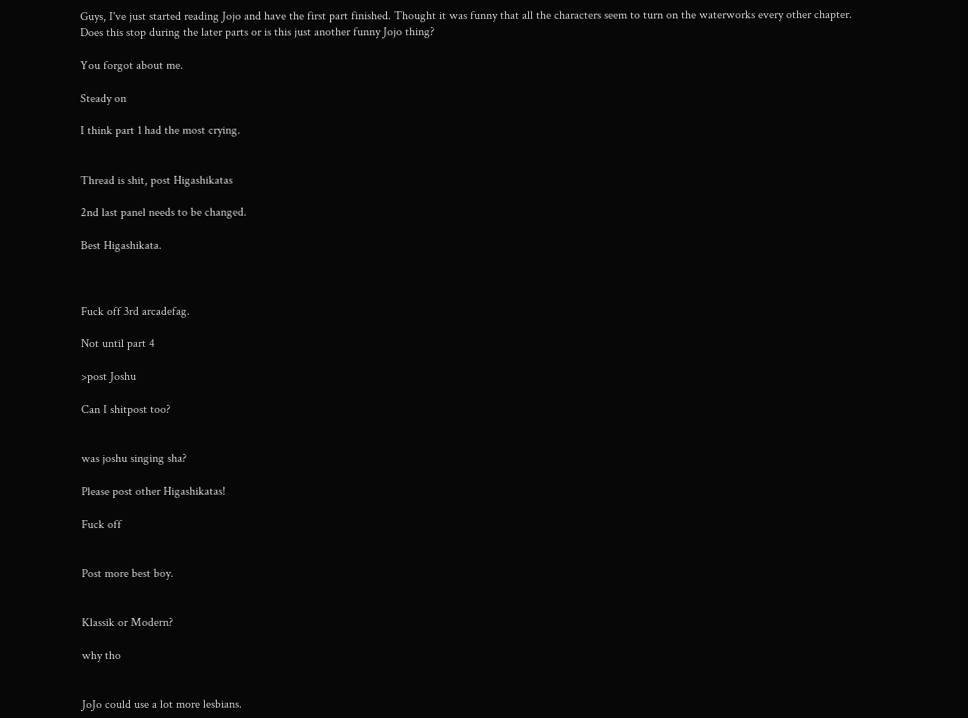Guys, I've just started reading Jojo and have the first part finished. Thought it was funny that all the characters seem to turn on the waterworks every other chapter.
Does this stop during the later parts or is this just another funny Jojo thing?

You forgot about me.

Steady on

I think part 1 had the most crying.


Thread is shit, post Higashikatas

2nd last panel needs to be changed.

Best Higashikata.



Fuck off 3rd arcadefag.

Not until part 4

>post Joshu

Can I shitpost too?


was joshu singing sha?

Please post other Higashikatas!

Fuck off


Post more best boy.


Klassik or Modern?

why tho


JoJo could use a lot more lesbians.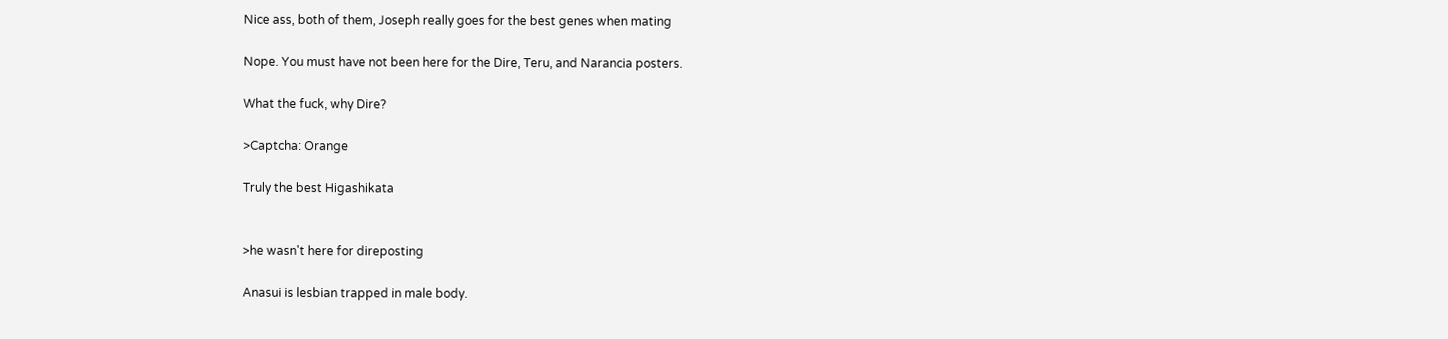Nice ass, both of them, Joseph really goes for the best genes when mating

Nope. You must have not been here for the Dire, Teru, and Narancia posters.

What the fuck, why Dire?

>Captcha: Orange

Truly the best Higashikata


>he wasn't here for direposting

Anasui is lesbian trapped in male body.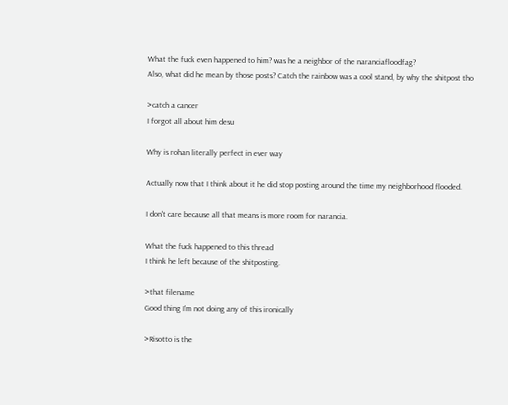What the fuck even happened to him? was he a neighbor of the naranciafloodfag?
Also, what did he mean by those posts? Catch the rainbow was a cool stand, by why the shitpost tho

>catch a cancer
I forgot all about him desu

Why is rohan literally perfect in ever way

Actually now that I think about it he did stop posting around the time my neighborhood flooded.

I don't care because all that means is more room for narancia.

What the fuck happened to this thread
I think he left because of the shitposting.

>that filename
Good thing I'm not doing any of this ironically

>Risotto is the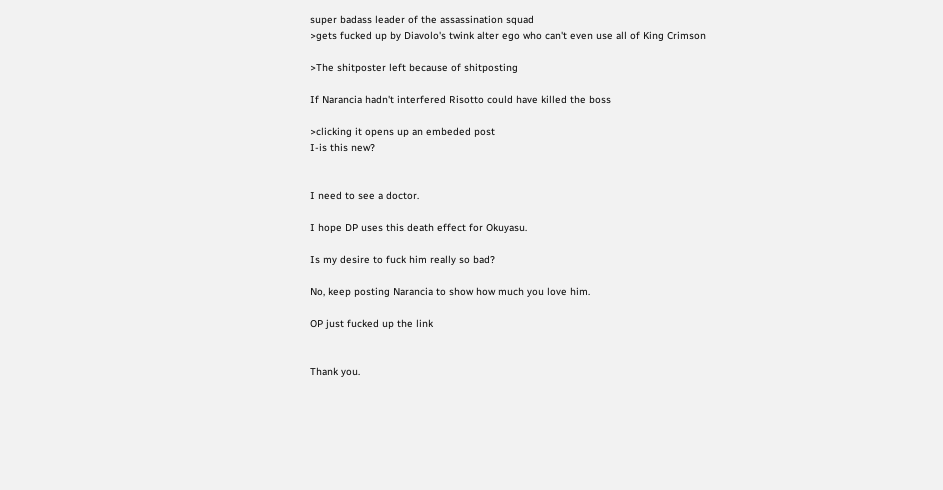super badass leader of the assassination squad
>gets fucked up by Diavolo's twink alter ego who can't even use all of King Crimson

>The shitposter left because of shitposting

If Narancia hadn't interfered Risotto could have killed the boss

>clicking it opens up an embeded post
I-is this new?


I need to see a doctor.

I hope DP uses this death effect for Okuyasu.

Is my desire to fuck him really so bad?

No, keep posting Narancia to show how much you love him.

OP just fucked up the link


Thank you.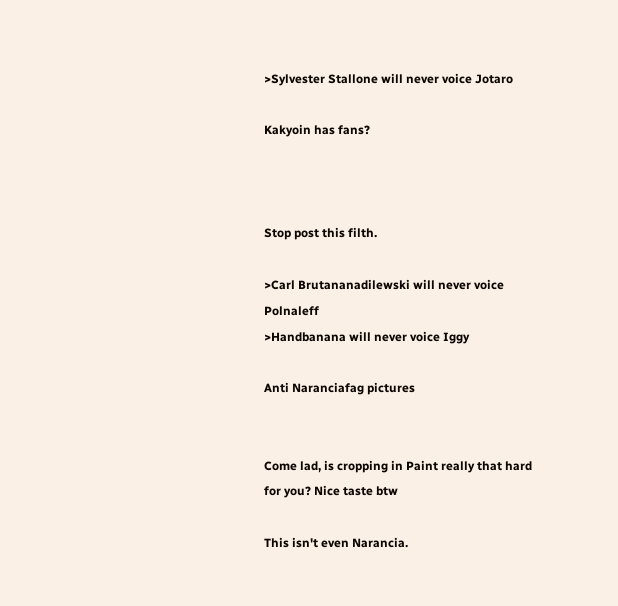>Sylvester Stallone will never voice Jotaro

Kakyoin has fans?



Stop post this filth.

>Carl Brutananadilewski will never voice Polnaleff
>Handbanana will never voice Iggy

Anti Naranciafag pictures


Come lad, is cropping in Paint really that hard for you? Nice taste btw

This isn't even Narancia.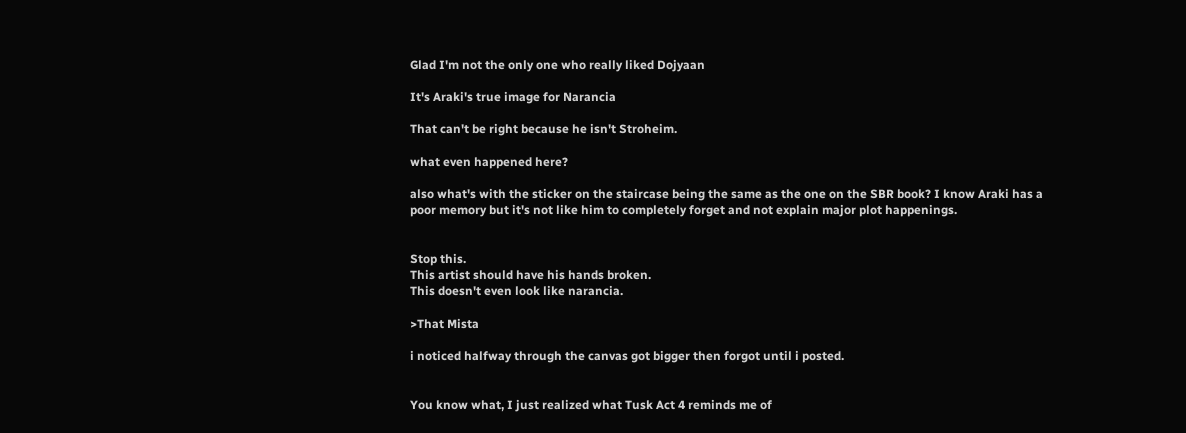Glad I'm not the only one who really liked Dojyaan

It's Araki's true image for Narancia

That can't be right because he isn't Stroheim.

what even happened here?

also what's with the sticker on the staircase being the same as the one on the SBR book? I know Araki has a poor memory but it's not like him to completely forget and not explain major plot happenings.


Stop this.
This artist should have his hands broken.
This doesn't even look like narancia.

>That Mista

i noticed halfway through the canvas got bigger then forgot until i posted.


You know what, I just realized what Tusk Act 4 reminds me of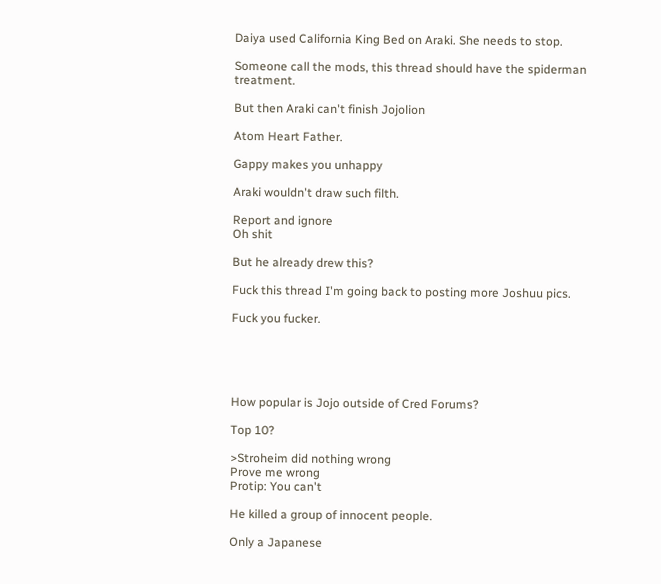Daiya used California King Bed on Araki. She needs to stop.

Someone call the mods, this thread should have the spiderman treatment.

But then Araki can't finish Jojolion

Atom Heart Father.

Gappy makes you unhappy

Araki wouldn't draw such filth.

Report and ignore
Oh shit

But he already drew this?

Fuck this thread I'm going back to posting more Joshuu pics.

Fuck you fucker.





How popular is Jojo outside of Cred Forums?

Top 10?

>Stroheim did nothing wrong
Prove me wrong
Protip: You can't

He killed a group of innocent people.

Only a Japanese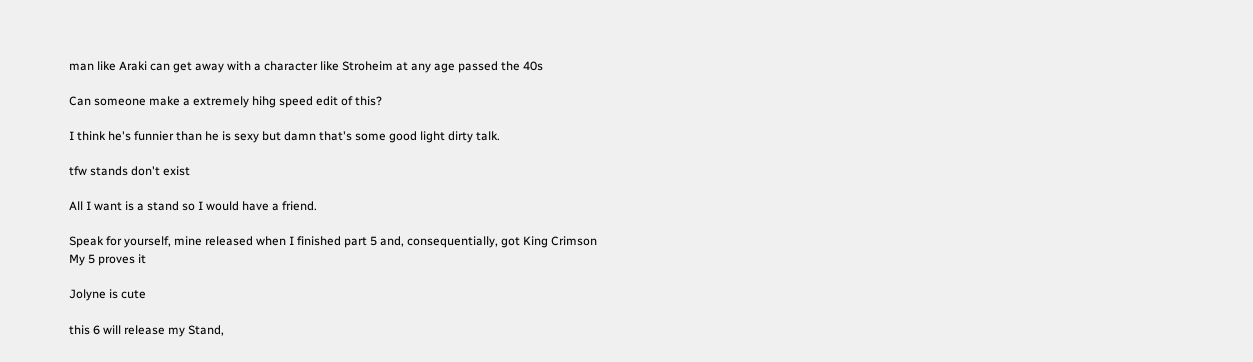man like Araki can get away with a character like Stroheim at any age passed the 40s

Can someone make a extremely hihg speed edit of this?

I think he's funnier than he is sexy but damn that's some good light dirty talk.

tfw stands don't exist

All I want is a stand so I would have a friend.

Speak for yourself, mine released when I finished part 5 and, consequentially, got King Crimson
My 5 proves it

Jolyne is cute

this 6 will release my Stand,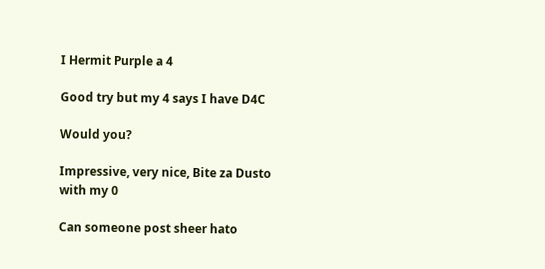I Hermit Purple a 4

Good try but my 4 says I have D4C

Would you?

Impressive, very nice, Bite za Dusto with my 0

Can someone post sheer hato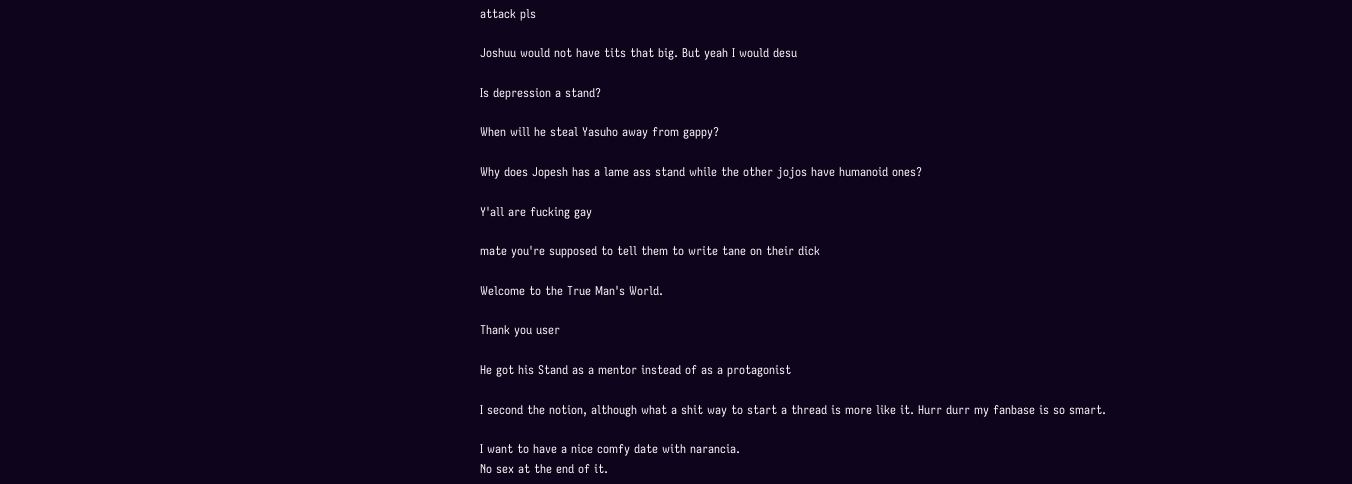attack pls

Joshuu would not have tits that big. But yeah I would desu

Is depression a stand?

When will he steal Yasuho away from gappy?

Why does Jopesh has a lame ass stand while the other jojos have humanoid ones?

Y'all are fucking gay

mate you're supposed to tell them to write tane on their dick

Welcome to the True Man's World.

Thank you user

He got his Stand as a mentor instead of as a protagonist

I second the notion, although what a shit way to start a thread is more like it. Hurr durr my fanbase is so smart.

I want to have a nice comfy date with narancia.
No sex at the end of it.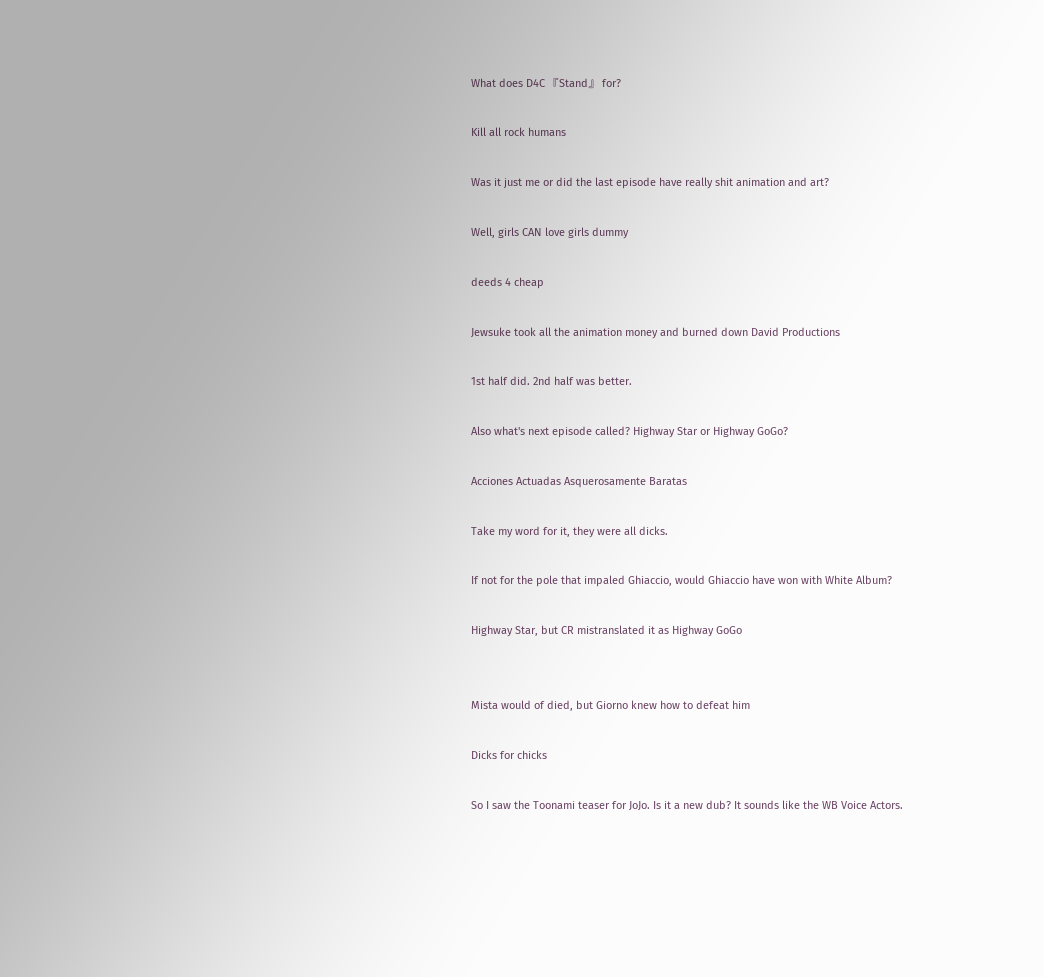What does D4C 『Stand』 for?

Kill all rock humans

Was it just me or did the last episode have really shit animation and art?

Well, girls CAN love girls dummy

deeds 4 cheap

Jewsuke took all the animation money and burned down David Productions

1st half did. 2nd half was better.

Also what's next episode called? Highway Star or Highway GoGo?

Acciones Actuadas Asquerosamente Baratas

Take my word for it, they were all dicks.

If not for the pole that impaled Ghiaccio, would Ghiaccio have won with White Album?

Highway Star, but CR mistranslated it as Highway GoGo


Mista would of died, but Giorno knew how to defeat him

Dicks for chicks

So I saw the Toonami teaser for JoJo. Is it a new dub? It sounds like the WB Voice Actors.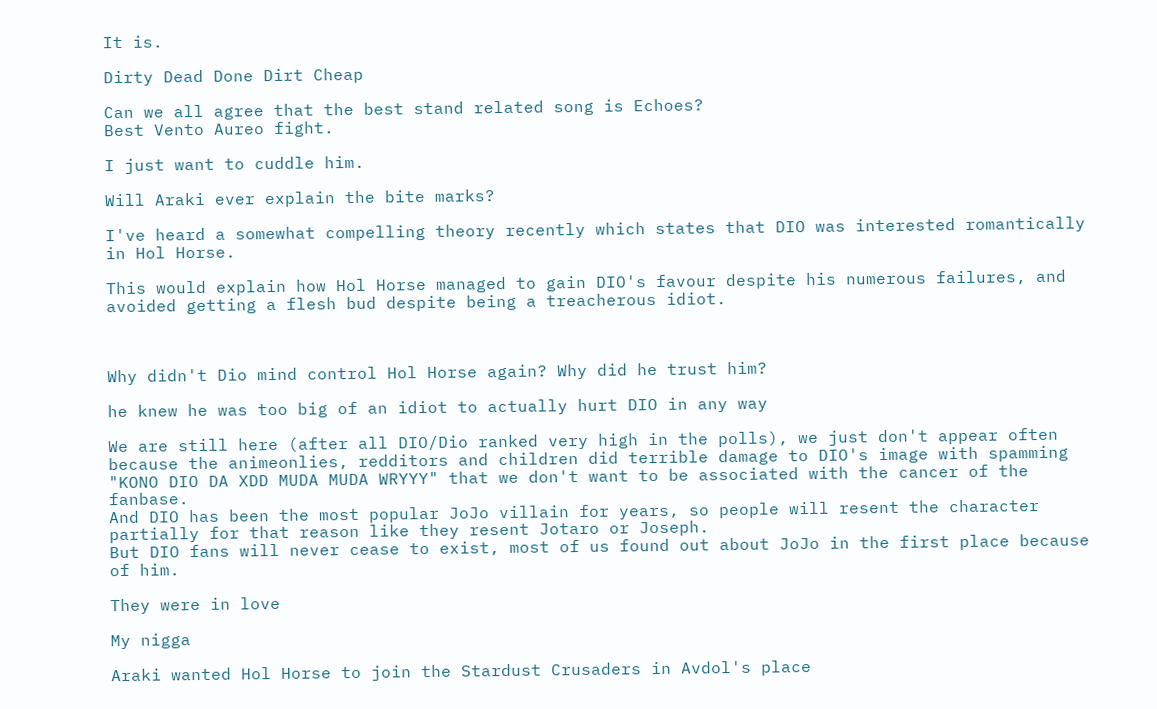It is.

Dirty Dead Done Dirt Cheap

Can we all agree that the best stand related song is Echoes?
Best Vento Aureo fight.

I just want to cuddle him.

Will Araki ever explain the bite marks?

I've heard a somewhat compelling theory recently which states that DIO was interested romantically in Hol Horse.

This would explain how Hol Horse managed to gain DIO's favour despite his numerous failures, and avoided getting a flesh bud despite being a treacherous idiot.



Why didn't Dio mind control Hol Horse again? Why did he trust him?

he knew he was too big of an idiot to actually hurt DIO in any way

We are still here (after all DIO/Dio ranked very high in the polls), we just don't appear often because the animeonlies, redditors and children did terrible damage to DIO's image with spamming "KONO DIO DA XDD MUDA MUDA WRYYY" that we don't want to be associated with the cancer of the fanbase.
And DIO has been the most popular JoJo villain for years, so people will resent the character partially for that reason like they resent Jotaro or Joseph.
But DIO fans will never cease to exist, most of us found out about JoJo in the first place because of him.

They were in love

My nigga

Araki wanted Hol Horse to join the Stardust Crusaders in Avdol's place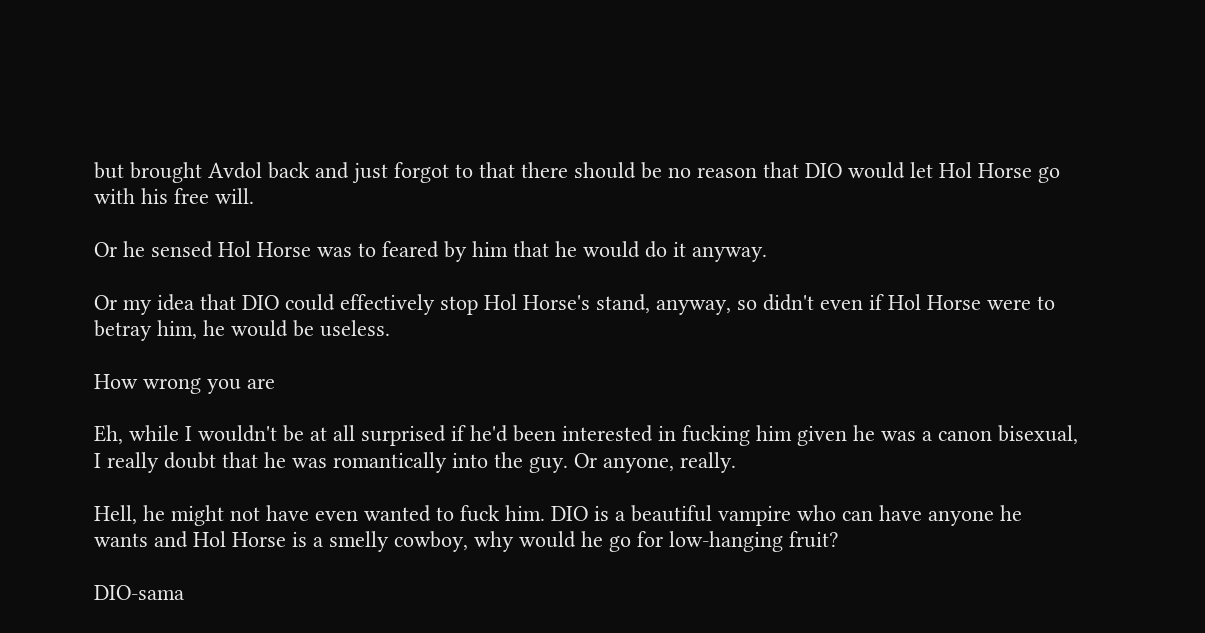but brought Avdol back and just forgot to that there should be no reason that DIO would let Hol Horse go with his free will.

Or he sensed Hol Horse was to feared by him that he would do it anyway.

Or my idea that DIO could effectively stop Hol Horse's stand, anyway, so didn't even if Hol Horse were to betray him, he would be useless.

How wrong you are

Eh, while I wouldn't be at all surprised if he'd been interested in fucking him given he was a canon bisexual, I really doubt that he was romantically into the guy. Or anyone, really.

Hell, he might not have even wanted to fuck him. DIO is a beautiful vampire who can have anyone he wants and Hol Horse is a smelly cowboy, why would he go for low-hanging fruit?

DIO-sama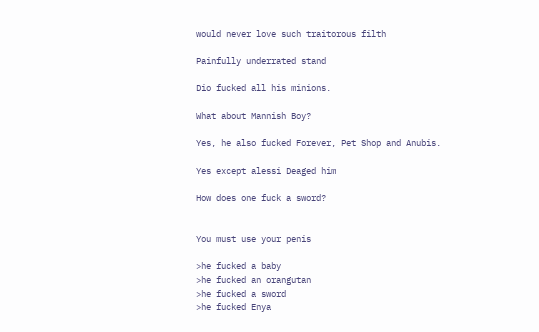would never love such traitorous filth

Painfully underrated stand

Dio fucked all his minions.

What about Mannish Boy?

Yes, he also fucked Forever, Pet Shop and Anubis.

Yes except alessi Deaged him

How does one fuck a sword?


You must use your penis

>he fucked a baby
>he fucked an orangutan
>he fucked a sword
>he fucked Enya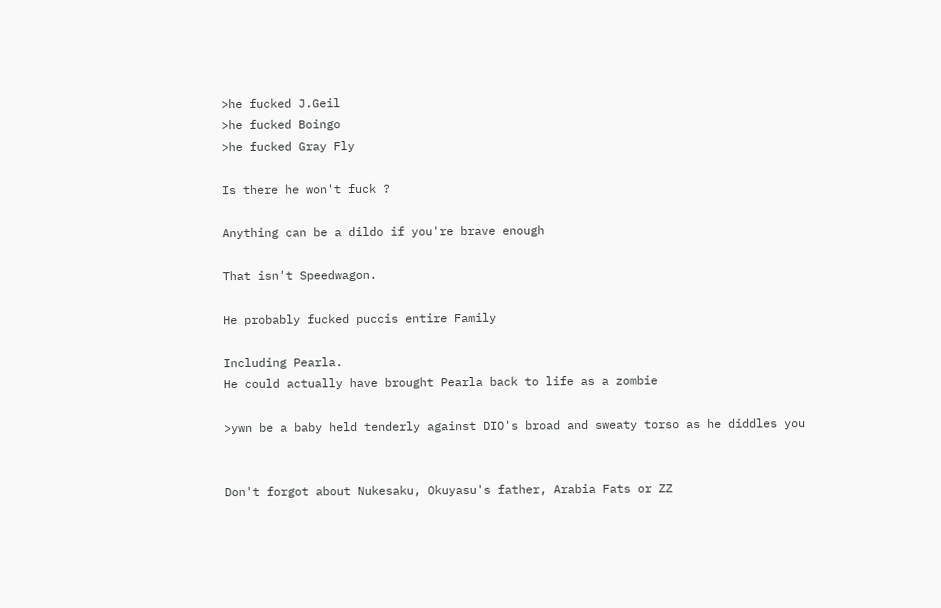>he fucked J.Geil
>he fucked Boingo
>he fucked Gray Fly

Is there he won't fuck ?

Anything can be a dildo if you're brave enough

That isn't Speedwagon.

He probably fucked puccis entire Family

Including Pearla.
He could actually have brought Pearla back to life as a zombie

>ywn be a baby held tenderly against DIO's broad and sweaty torso as he diddles you


Don't forgot about Nukesaku, Okuyasu's father, Arabia Fats or ZZ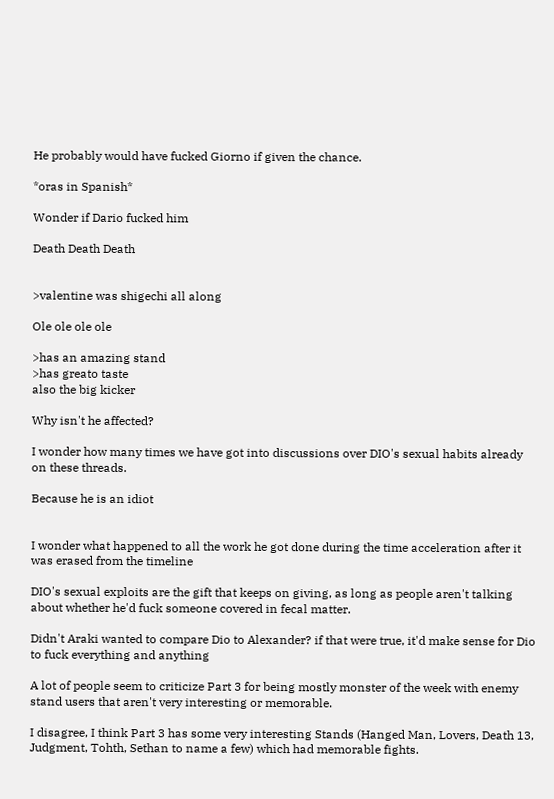He probably would have fucked Giorno if given the chance.

*oras in Spanish*

Wonder if Dario fucked him

Death Death Death


>valentine was shigechi all along

Ole ole ole ole

>has an amazing stand
>has greato taste
also the big kicker

Why isn't he affected?

I wonder how many times we have got into discussions over DIO's sexual habits already on these threads.

Because he is an idiot


I wonder what happened to all the work he got done during the time acceleration after it was erased from the timeline

DIO's sexual exploits are the gift that keeps on giving, as long as people aren't talking about whether he'd fuck someone covered in fecal matter.

Didn't Araki wanted to compare Dio to Alexander? if that were true, it'd make sense for Dio to fuck everything and anything

A lot of people seem to criticize Part 3 for being mostly monster of the week with enemy stand users that aren't very interesting or memorable.

I disagree, I think Part 3 has some very interesting Stands (Hanged Man, Lovers, Death 13, Judgment, Tohth, Sethan to name a few) which had memorable fights.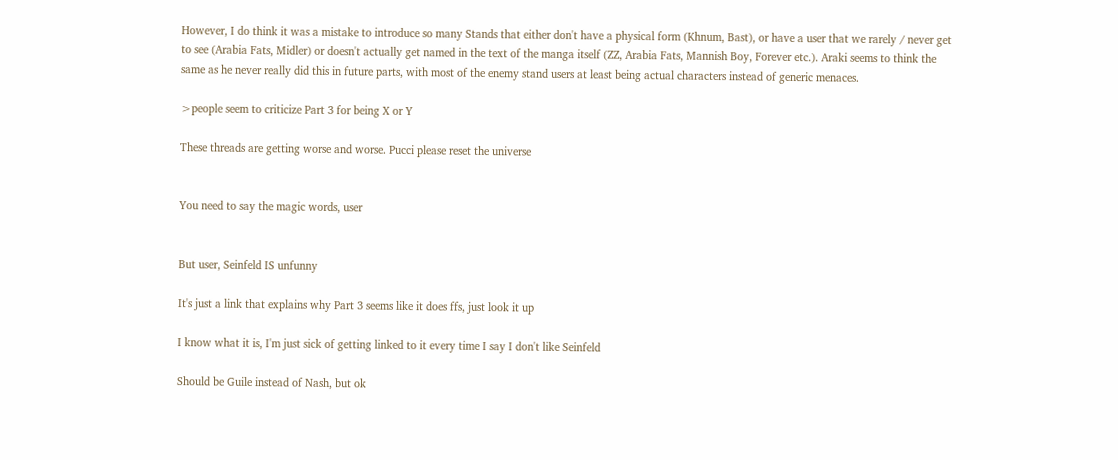However, I do think it was a mistake to introduce so many Stands that either don't have a physical form (Khnum, Bast), or have a user that we rarely / never get to see (Arabia Fats, Midler) or doesn't actually get named in the text of the manga itself (ZZ, Arabia Fats, Mannish Boy, Forever etc.). Araki seems to think the same as he never really did this in future parts, with most of the enemy stand users at least being actual characters instead of generic menaces.

>people seem to criticize Part 3 for being X or Y

These threads are getting worse and worse. Pucci please reset the universe


You need to say the magic words, user


But user, Seinfeld IS unfunny

It's just a link that explains why Part 3 seems like it does ffs, just look it up

I know what it is, I'm just sick of getting linked to it every time I say I don't like Seinfeld

Should be Guile instead of Nash, but ok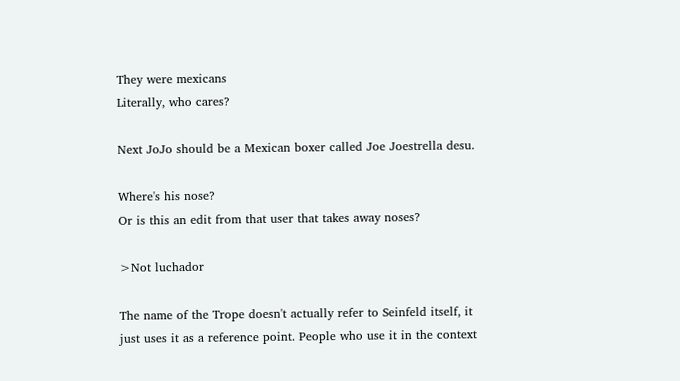They were mexicans
Literally, who cares?

Next JoJo should be a Mexican boxer called Joe Joestrella desu.

Where's his nose?
Or is this an edit from that user that takes away noses?

>Not luchador

The name of the Trope doesn't actually refer to Seinfeld itself, it just uses it as a reference point. People who use it in the context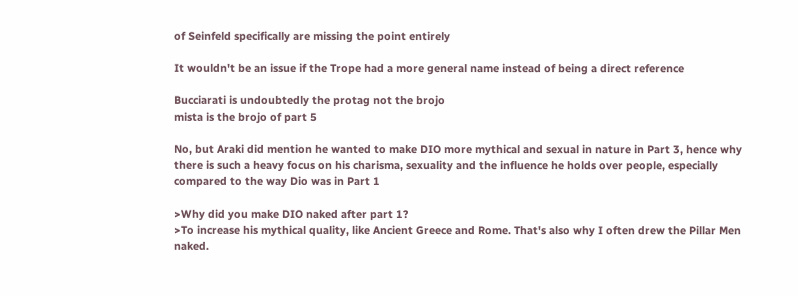of Seinfeld specifically are missing the point entirely

It wouldn't be an issue if the Trope had a more general name instead of being a direct reference

Bucciarati is undoubtedly the protag not the brojo
mista is the brojo of part 5

No, but Araki did mention he wanted to make DIO more mythical and sexual in nature in Part 3, hence why there is such a heavy focus on his charisma, sexuality and the influence he holds over people, especially compared to the way Dio was in Part 1

>Why did you make DIO naked after part 1?
>To increase his mythical quality, like Ancient Greece and Rome. That's also why I often drew the Pillar Men naked.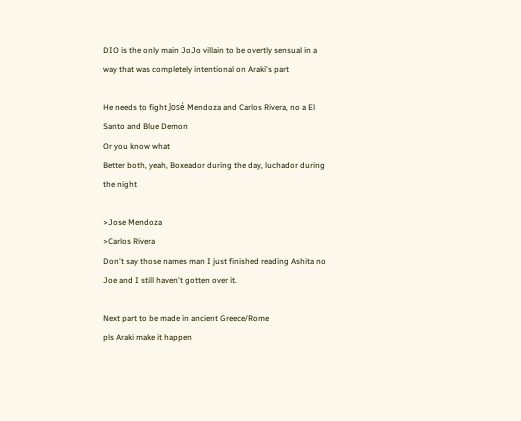DIO is the only main JoJo villain to be overtly sensual in a way that was completely intentional on Araki's part

He needs to fight José Mendoza and Carlos Rivera, no a El Santo and Blue Demon
Or you know what
Better both, yeah, Boxeador during the day, luchador during the night

>Jose Mendoza
>Carlos Rivera
Don't say those names man I just finished reading Ashita no Joe and I still haven't gotten over it.

Next part to be made in ancient Greece/Rome
pls Araki make it happen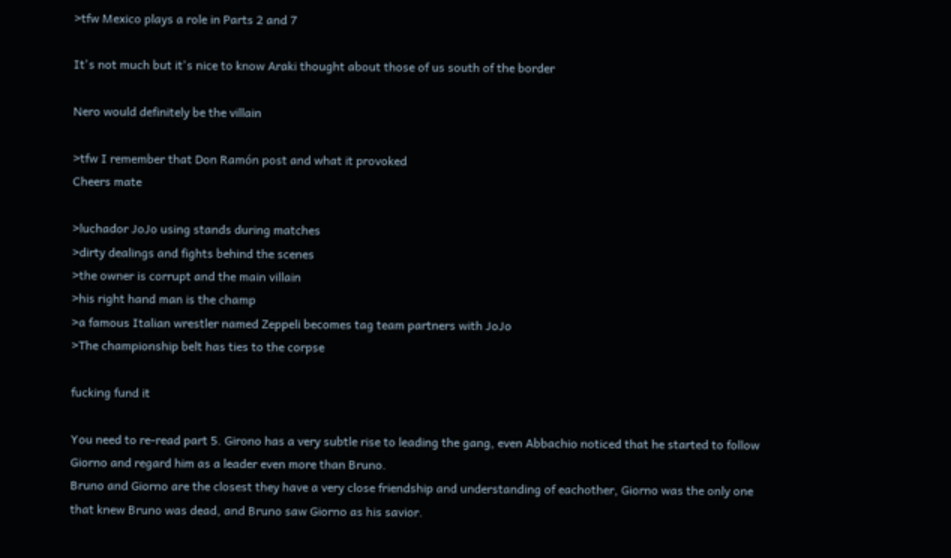>tfw Mexico plays a role in Parts 2 and 7

It's not much but it's nice to know Araki thought about those of us south of the border

Nero would definitely be the villain

>tfw I remember that Don Ramón post and what it provoked
Cheers mate

>luchador JoJo using stands during matches
>dirty dealings and fights behind the scenes
>the owner is corrupt and the main villain
>his right hand man is the champ
>a famous Italian wrestler named Zeppeli becomes tag team partners with JoJo
>The championship belt has ties to the corpse

fucking fund it

You need to re-read part 5. Girono has a very subtle rise to leading the gang, even Abbachio noticed that he started to follow Giorno and regard him as a leader even more than Bruno.
Bruno and Giorno are the closest they have a very close friendship and understanding of eachother, Giorno was the only one that knew Bruno was dead, and Bruno saw Giorno as his savior.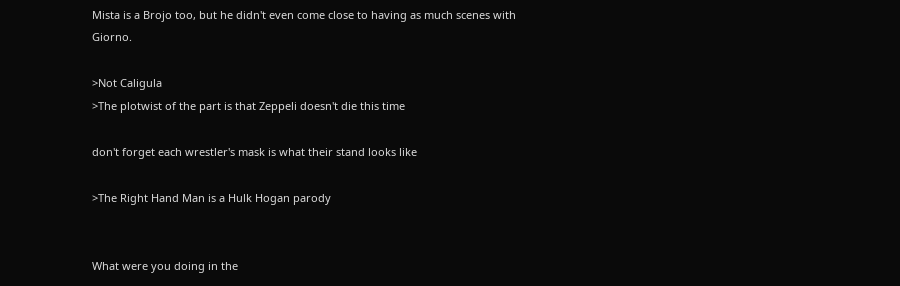Mista is a Brojo too, but he didn't even come close to having as much scenes with Giorno.

>Not Caligula
>The plotwist of the part is that Zeppeli doesn't die this time

don't forget each wrestler's mask is what their stand looks like

>The Right Hand Man is a Hulk Hogan parody


What were you doing in the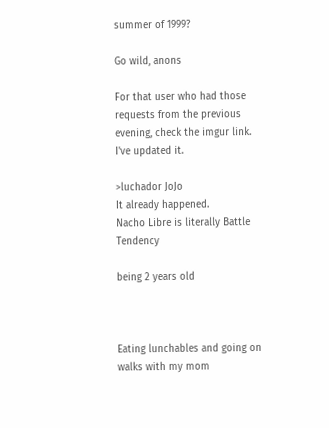summer of 1999?

Go wild, anons

For that user who had those requests from the previous evening, check the imgur link. I've updated it.

>luchador JoJo
It already happened.
Nacho Libre is literally Battle Tendency

being 2 years old



Eating lunchables and going on walks with my mom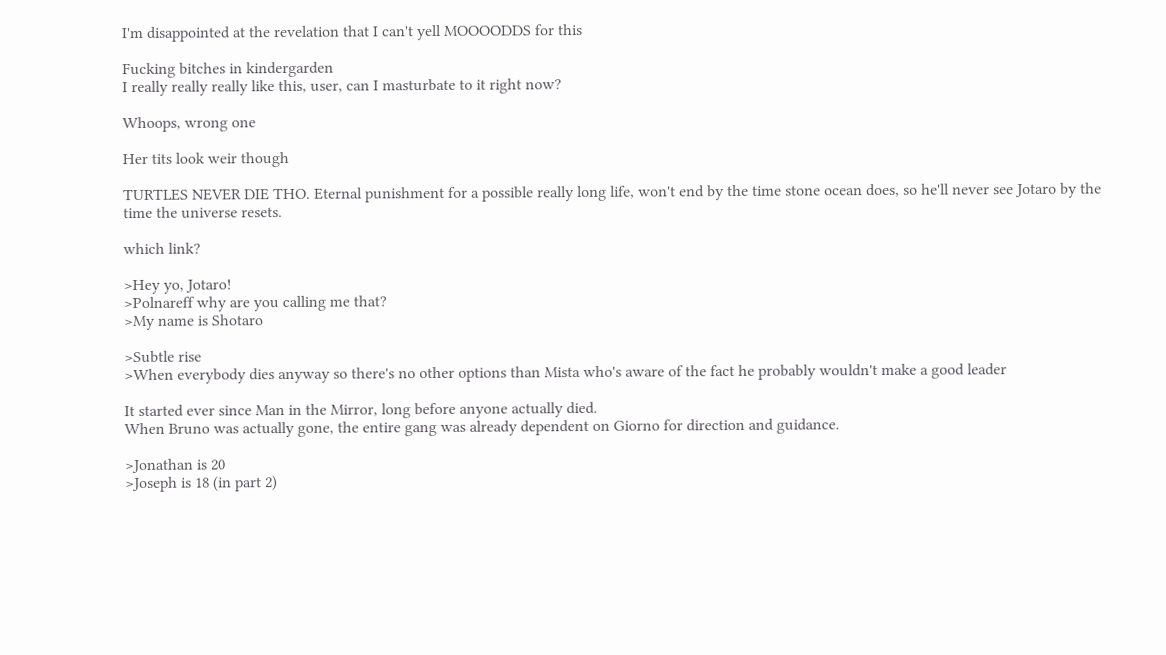I'm disappointed at the revelation that I can't yell MOOOODDS for this

Fucking bitches in kindergarden
I really really really like this, user, can I masturbate to it right now?

Whoops, wrong one

Her tits look weir though

TURTLES NEVER DIE THO. Eternal punishment for a possible really long life, won't end by the time stone ocean does, so he'll never see Jotaro by the time the universe resets.

which link?

>Hey yo, Jotaro!
>Polnareff why are you calling me that?
>My name is Shotaro

>Subtle rise
>When everybody dies anyway so there's no other options than Mista who's aware of the fact he probably wouldn't make a good leader

It started ever since Man in the Mirror, long before anyone actually died.
When Bruno was actually gone, the entire gang was already dependent on Giorno for direction and guidance.

>Jonathan is 20
>Joseph is 18 (in part 2)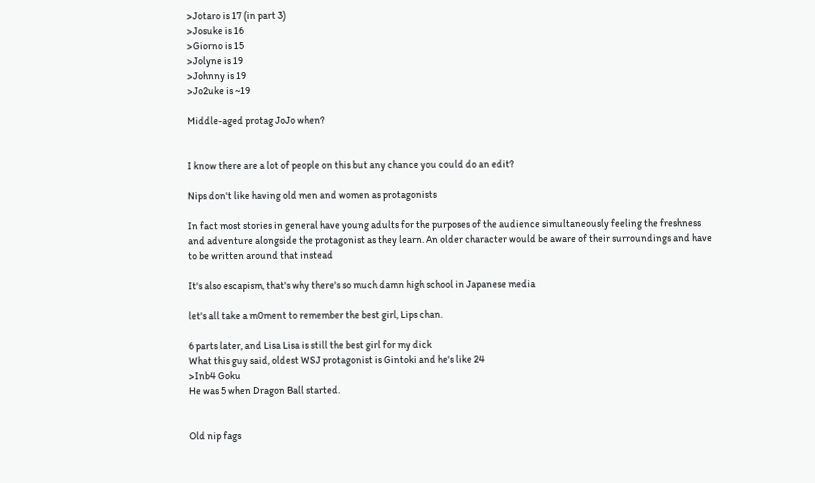>Jotaro is 17 (in part 3)
>Josuke is 16
>Giorno is 15
>Jolyne is 19
>Johnny is 19
>Jo2uke is ~19

Middle-aged protag JoJo when?


I know there are a lot of people on this but any chance you could do an edit?

Nips don't like having old men and women as protagonists

In fact most stories in general have young adults for the purposes of the audience simultaneously feeling the freshness and adventure alongside the protagonist as they learn. An older character would be aware of their surroundings and have to be written around that instead

It's also escapism, that's why there's so much damn high school in Japanese media

let's all take a m0ment to remember the best girl, Lips chan.

6 parts later, and Lisa Lisa is still the best girl for my dick
What this guy said, oldest WSJ protagonist is Gintoki and he's like 24
>Inb4 Goku
He was 5 when Dragon Ball started.


Old nip fags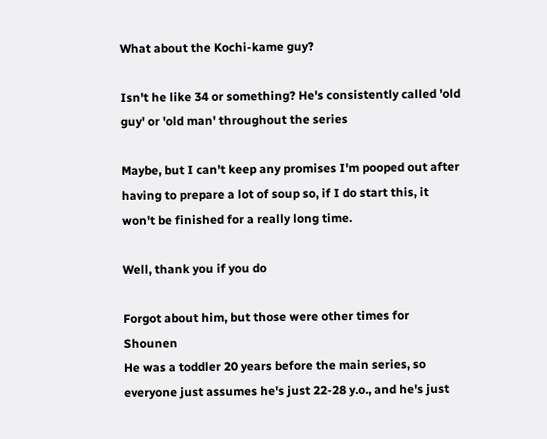What about the Kochi-kame guy?

Isn't he like 34 or something? He's consistently called 'old guy' or 'old man' throughout the series

Maybe, but I can't keep any promises I'm pooped out after having to prepare a lot of soup so, if I do start this, it won't be finished for a really long time.

Well, thank you if you do

Forgot about him, but those were other times for Shounen
He was a toddler 20 years before the main series, so everyone just assumes he's just 22-28 y.o., and he's just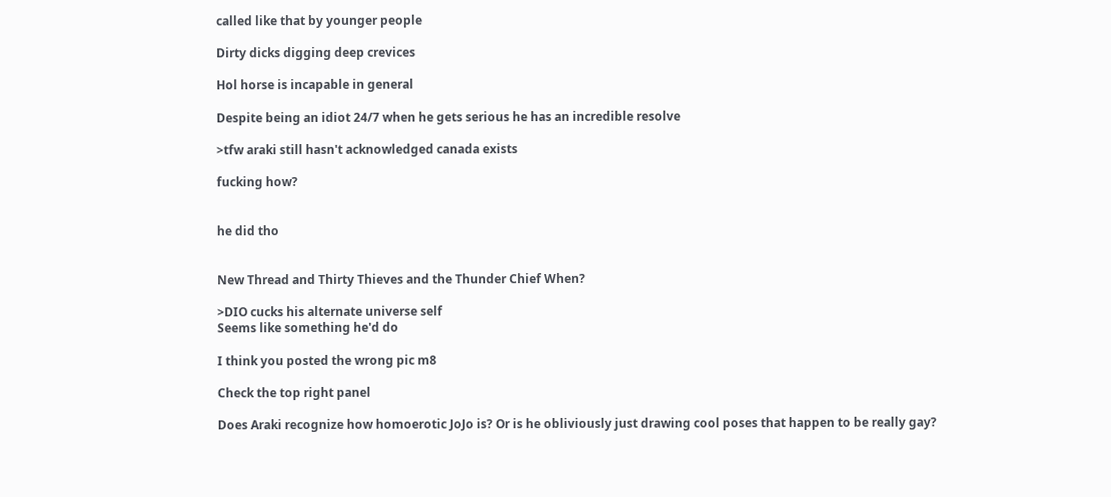called like that by younger people

Dirty dicks digging deep crevices

Hol horse is incapable in general

Despite being an idiot 24/7 when he gets serious he has an incredible resolve

>tfw araki still hasn't acknowledged canada exists

fucking how?


he did tho


New Thread and Thirty Thieves and the Thunder Chief When?

>DIO cucks his alternate universe self
Seems like something he'd do

I think you posted the wrong pic m8

Check the top right panel

Does Araki recognize how homoerotic JoJo is? Or is he obliviously just drawing cool poses that happen to be really gay?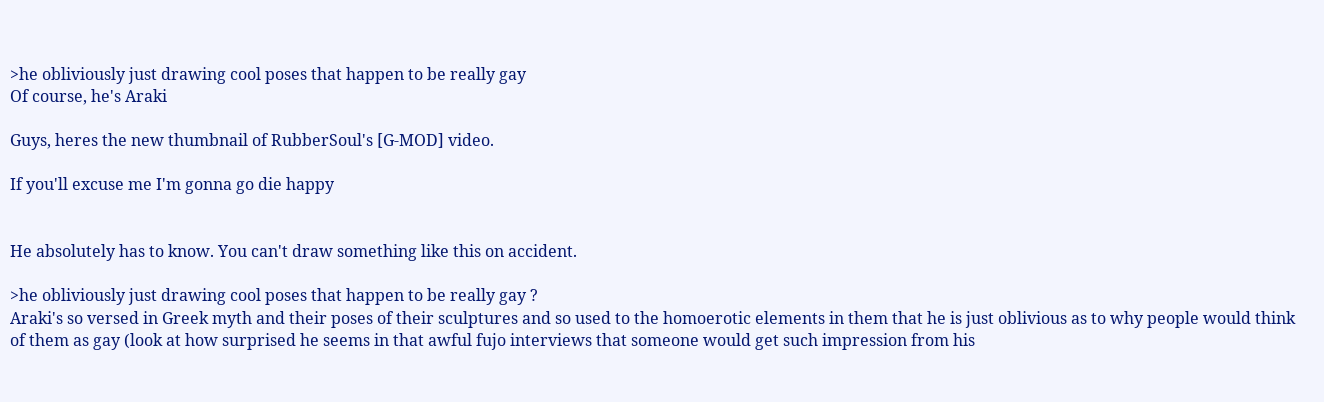>he obliviously just drawing cool poses that happen to be really gay
Of course, he's Araki

Guys, heres the new thumbnail of RubberSoul's [G-MOD] video.

If you'll excuse me I'm gonna go die happy


He absolutely has to know. You can't draw something like this on accident.

>he obliviously just drawing cool poses that happen to be really gay ?
Araki's so versed in Greek myth and their poses of their sculptures and so used to the homoerotic elements in them that he is just oblivious as to why people would think of them as gay (look at how surprised he seems in that awful fujo interviews that someone would get such impression from his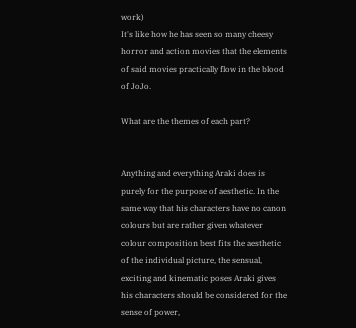work)
It's like how he has seen so many cheesy horror and action movies that the elements of said movies practically flow in the blood of JoJo.

What are the themes of each part?


Anything and everything Araki does is purely for the purpose of aesthetic. In the same way that his characters have no canon colours but are rather given whatever colour composition best fits the aesthetic of the individual picture, the sensual, exciting and kinematic poses Araki gives his characters should be considered for the sense of power,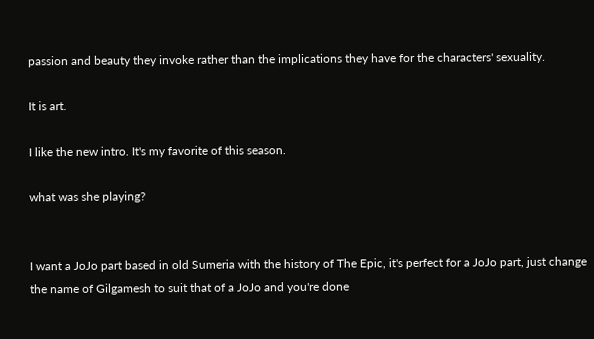passion and beauty they invoke rather than the implications they have for the characters' sexuality.

It is art.

I like the new intro. It's my favorite of this season.

what was she playing?


I want a JoJo part based in old Sumeria with the history of The Epic, it's perfect for a JoJo part, just change the name of Gilgamesh to suit that of a JoJo and you're done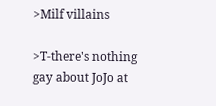>Milf villains

>T-there's nothing gay about JoJo at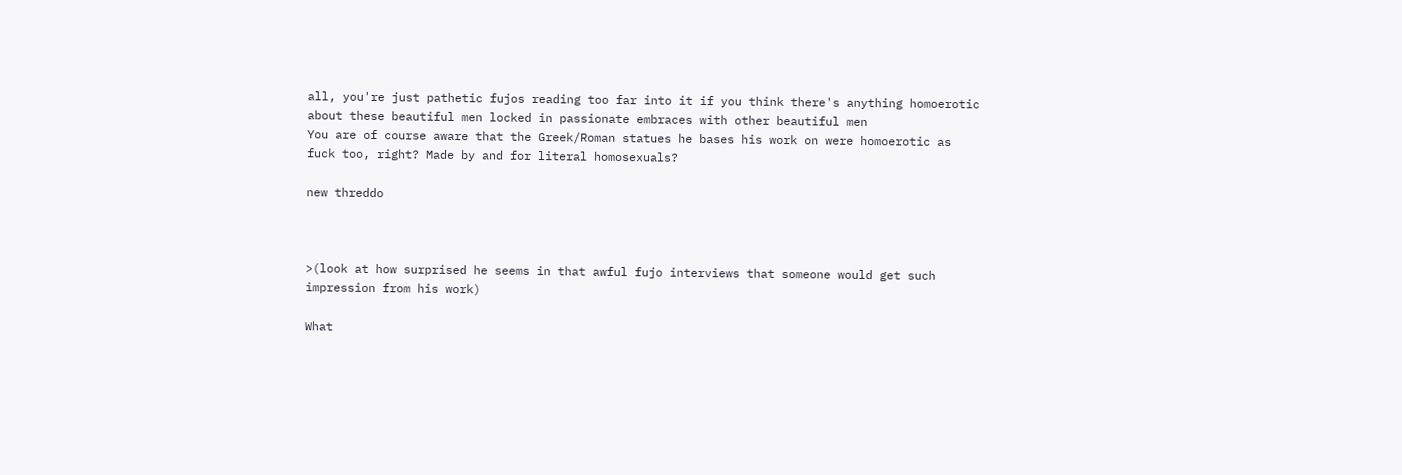all, you're just pathetic fujos reading too far into it if you think there's anything homoerotic about these beautiful men locked in passionate embraces with other beautiful men
You are of course aware that the Greek/Roman statues he bases his work on were homoerotic as fuck too, right? Made by and for literal homosexuals?

new threddo



>(look at how surprised he seems in that awful fujo interviews that someone would get such impression from his work)

What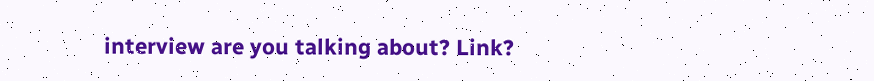interview are you talking about? Link?